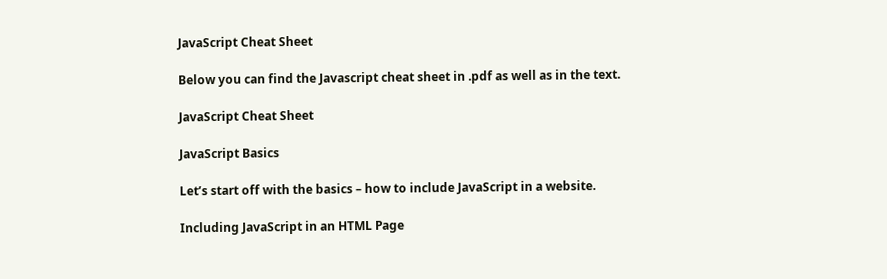JavaScript Cheat Sheet

Below you can find the Javascript cheat sheet in .pdf as well as in the text.

JavaScript Cheat Sheet

JavaScript Basics

Let’s start off with the basics – how to include JavaScript in a website.

Including JavaScript in an HTML Page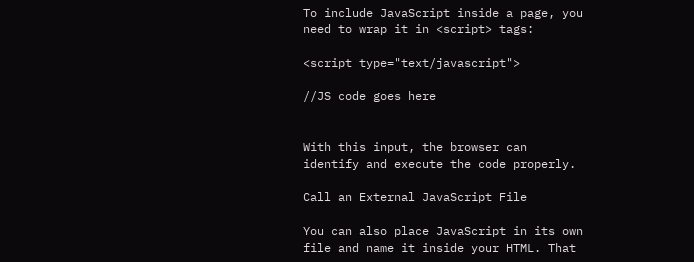To include JavaScript inside a page, you need to wrap it in <script> tags:

<script type="text/javascript">

//JS code goes here


With this input, the browser can identify and execute the code properly.

Call an External JavaScript File

You can also place JavaScript in its own file and name it inside your HTML. That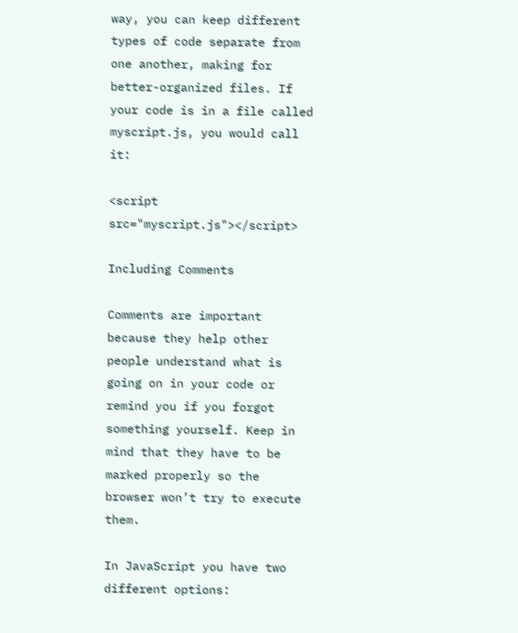way, you can keep different types of code separate from one another, making for better-organized files. If your code is in a file called myscript.js, you would call it:

<script src="myscript.js"></script>

Including Comments

Comments are important because they help other people understand what is going on in your code or remind you if you forgot something yourself. Keep in mind that they have to be marked properly so the browser won’t try to execute them.

In JavaScript you have two different options: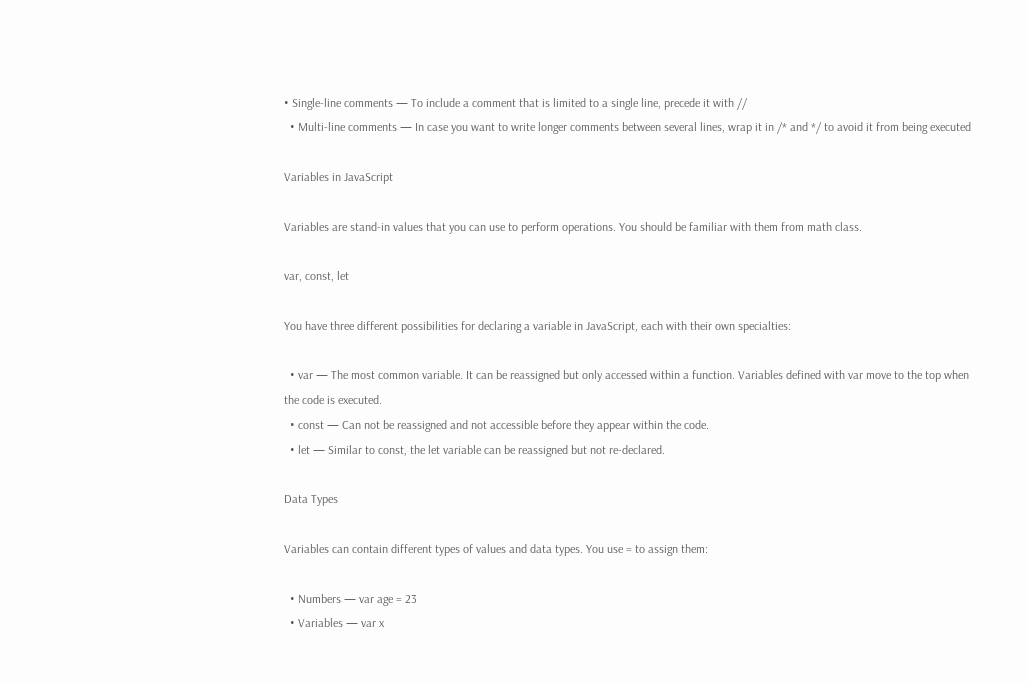• Single-line comments — To include a comment that is limited to a single line, precede it with //
  • Multi-line comments — In case you want to write longer comments between several lines, wrap it in /* and */ to avoid it from being executed

Variables in JavaScript

Variables are stand-in values that you can use to perform operations. You should be familiar with them from math class.

var, const, let

You have three different possibilities for declaring a variable in JavaScript, each with their own specialties:

  • var — The most common variable. It can be reassigned but only accessed within a function. Variables defined with var move to the top when the code is executed.
  • const — Can not be reassigned and not accessible before they appear within the code.
  • let — Similar to const, the let variable can be reassigned but not re-declared.

Data Types

Variables can contain different types of values and data types. You use = to assign them:

  • Numbers — var age = 23
  • Variables — var x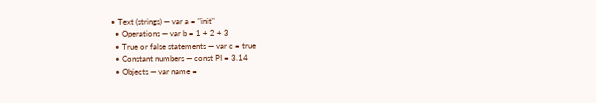• Text (strings) — var a = "init"
  • Operations — var b = 1 + 2 + 3
  • True or false statements — var c = true
  • Constant numbers — const PI = 3.14
  • Objects — var name =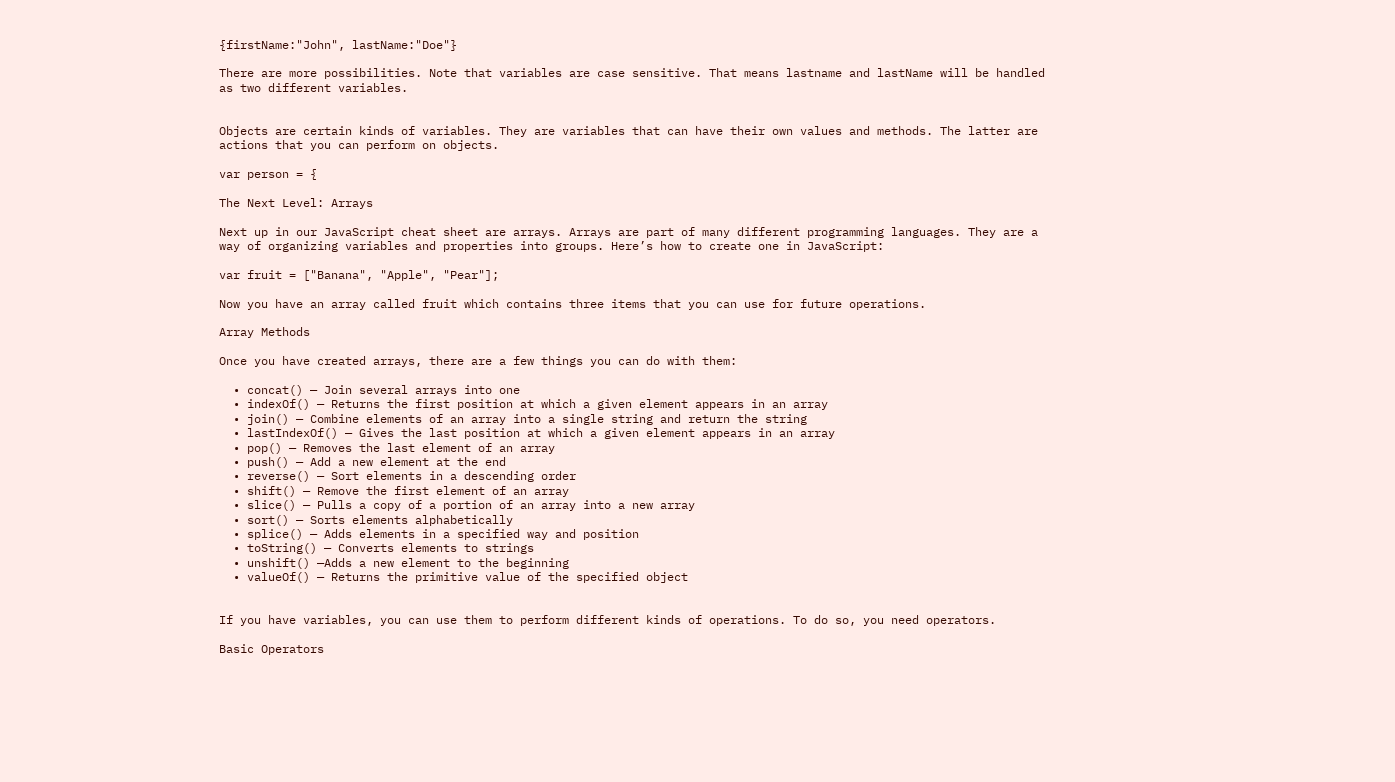{firstName:"John", lastName:"Doe"}

There are more possibilities. Note that variables are case sensitive. That means lastname and lastName will be handled as two different variables.


Objects are certain kinds of variables. They are variables that can have their own values and methods. The latter are actions that you can perform on objects.

var person = {

The Next Level: Arrays

Next up in our JavaScript cheat sheet are arrays. Arrays are part of many different programming languages. They are a way of organizing variables and properties into groups. Here’s how to create one in JavaScript:

var fruit = ["Banana", "Apple", "Pear"];

Now you have an array called fruit which contains three items that you can use for future operations.

Array Methods

Once you have created arrays, there are a few things you can do with them:

  • concat() — Join several arrays into one
  • indexOf() — Returns the first position at which a given element appears in an array
  • join() — Combine elements of an array into a single string and return the string
  • lastIndexOf() — Gives the last position at which a given element appears in an array
  • pop() — Removes the last element of an array
  • push() — Add a new element at the end
  • reverse() — Sort elements in a descending order
  • shift() — Remove the first element of an array
  • slice() — Pulls a copy of a portion of an array into a new array
  • sort() — Sorts elements alphabetically
  • splice() — Adds elements in a specified way and position
  • toString() — Converts elements to strings
  • unshift() —Adds a new element to the beginning
  • valueOf() — Returns the primitive value of the specified object


If you have variables, you can use them to perform different kinds of operations. To do so, you need operators.

Basic Operators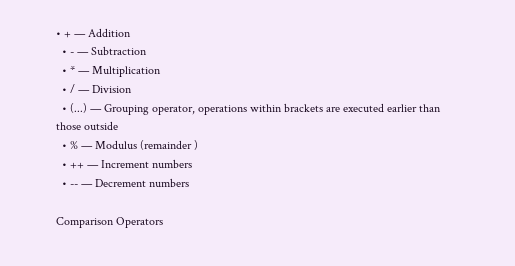• + — Addition
  • - — Subtraction
  • * — Multiplication
  • / — Division
  • (...) — Grouping operator, operations within brackets are executed earlier than those outside
  • % — Modulus (remainder )
  • ++ — Increment numbers
  • -- — Decrement numbers

Comparison Operators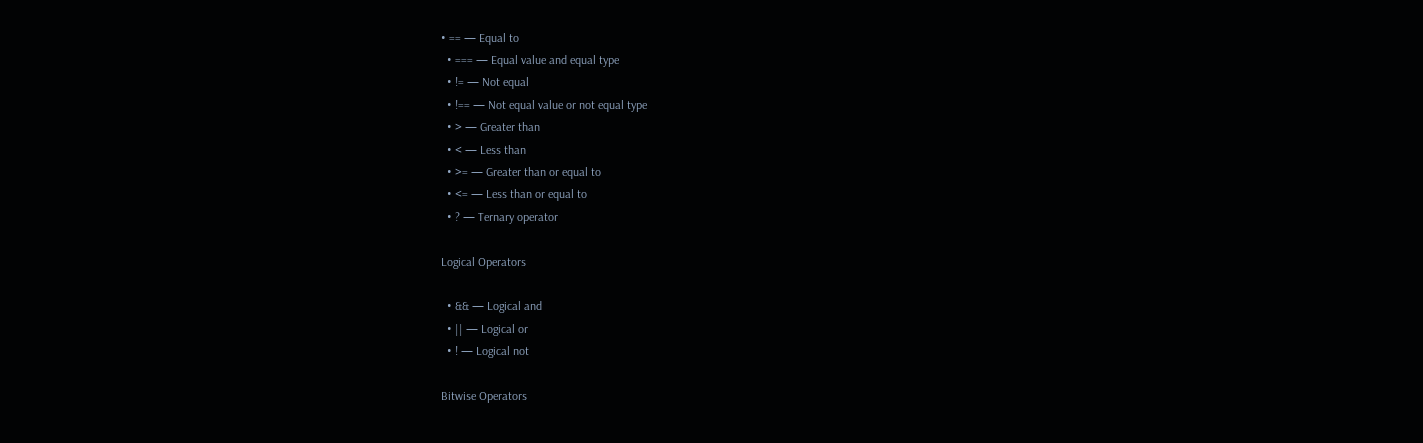• == — Equal to
  • === — Equal value and equal type
  • != — Not equal
  • !== — Not equal value or not equal type
  • > — Greater than
  • < — Less than
  • >= — Greater than or equal to
  • <= — Less than or equal to
  • ? — Ternary operator

Logical Operators

  • && — Logical and
  • || — Logical or
  • ! — Logical not

Bitwise Operators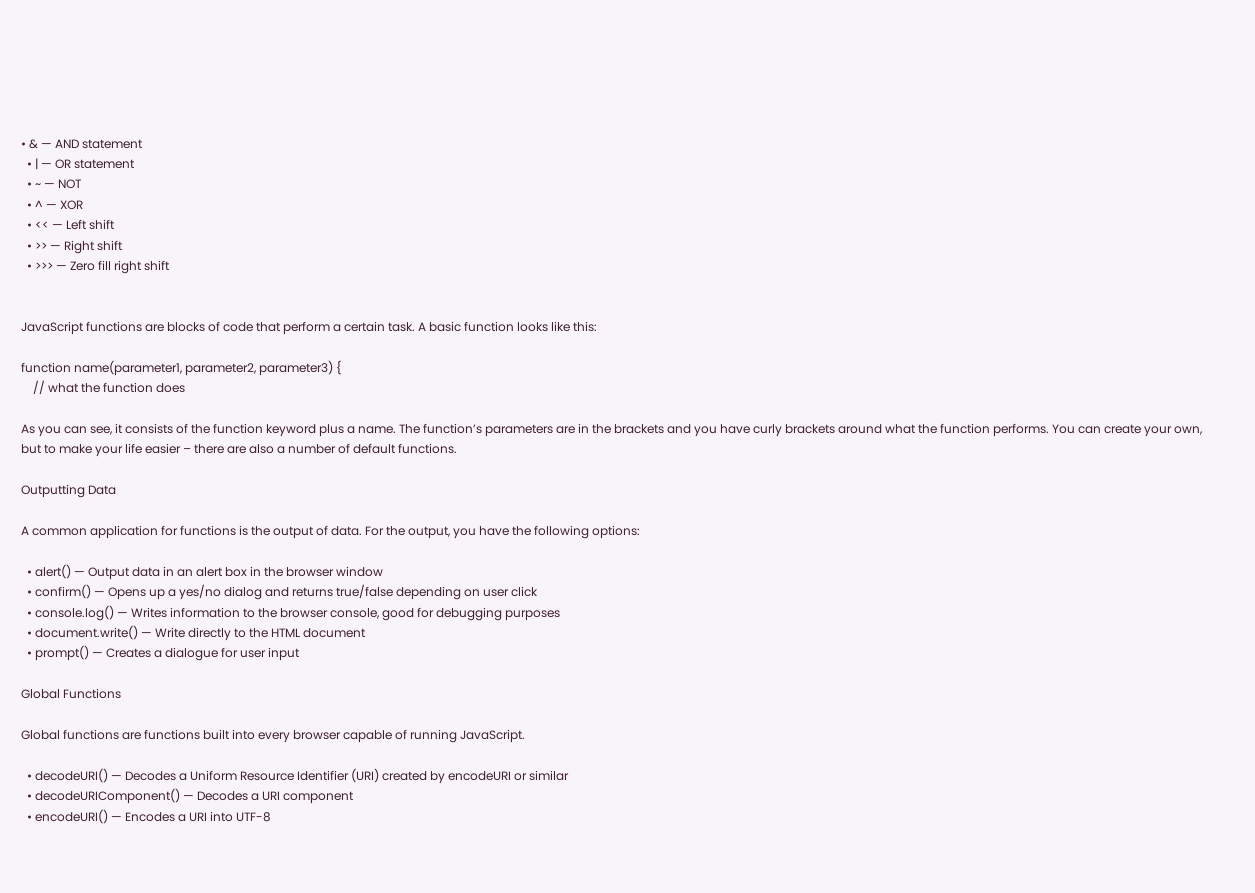• & — AND statement
  • | — OR statement
  • ~ — NOT
  • ^ — XOR
  • << — Left shift
  • >> — Right shift
  • >>> — Zero fill right shift


JavaScript functions are blocks of code that perform a certain task. A basic function looks like this:

function name(parameter1, parameter2, parameter3) {
    // what the function does

As you can see, it consists of the function keyword plus a name. The function’s parameters are in the brackets and you have curly brackets around what the function performs. You can create your own, but to make your life easier – there are also a number of default functions.

Outputting Data

A common application for functions is the output of data. For the output, you have the following options:

  • alert() — Output data in an alert box in the browser window
  • confirm() — Opens up a yes/no dialog and returns true/false depending on user click
  • console.log() — Writes information to the browser console, good for debugging purposes
  • document.write() — Write directly to the HTML document
  • prompt() — Creates a dialogue for user input

Global Functions

Global functions are functions built into every browser capable of running JavaScript.

  • decodeURI() — Decodes a Uniform Resource Identifier (URI) created by encodeURI or similar
  • decodeURIComponent() — Decodes a URI component
  • encodeURI() — Encodes a URI into UTF-8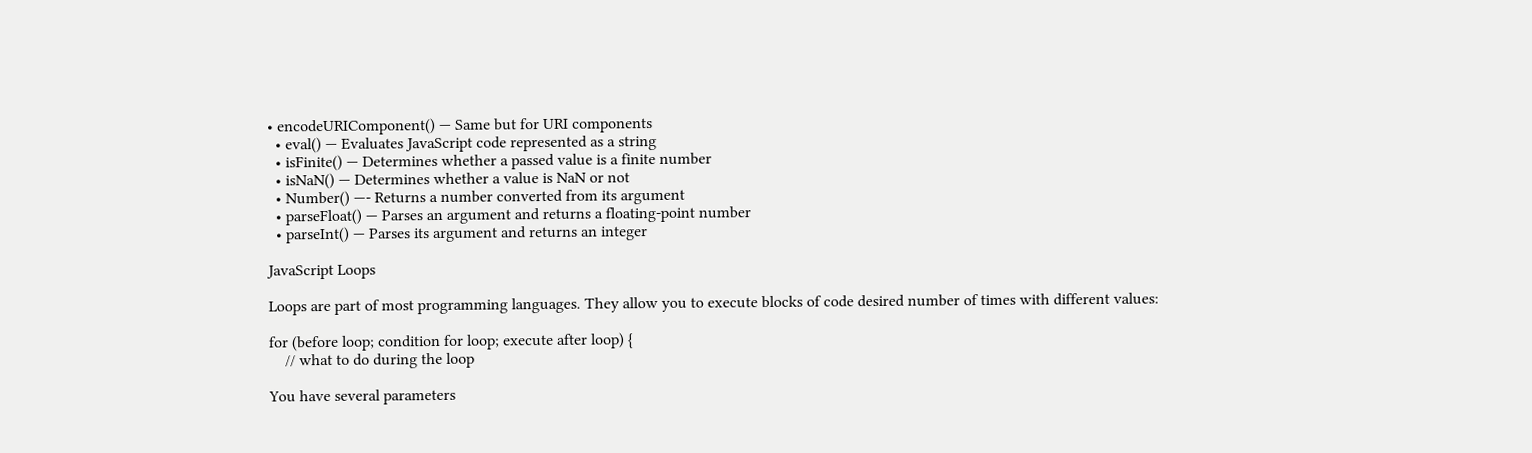• encodeURIComponent() — Same but for URI components
  • eval() — Evaluates JavaScript code represented as a string
  • isFinite() — Determines whether a passed value is a finite number
  • isNaN() — Determines whether a value is NaN or not
  • Number() —- Returns a number converted from its argument
  • parseFloat() — Parses an argument and returns a floating-point number
  • parseInt() — Parses its argument and returns an integer

JavaScript Loops

Loops are part of most programming languages. They allow you to execute blocks of code desired number of times with different values:

for (before loop; condition for loop; execute after loop) {
    // what to do during the loop

You have several parameters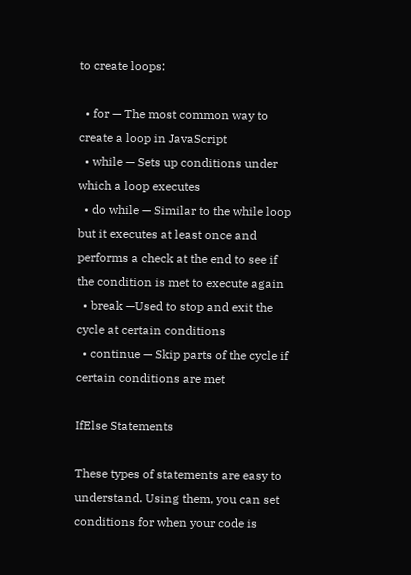to create loops:

  • for — The most common way to create a loop in JavaScript
  • while — Sets up conditions under which a loop executes
  • do while — Similar to the while loop but it executes at least once and performs a check at the end to see if the condition is met to execute again
  • break —Used to stop and exit the cycle at certain conditions
  • continue — Skip parts of the cycle if certain conditions are met

IfElse Statements

These types of statements are easy to understand. Using them, you can set conditions for when your code is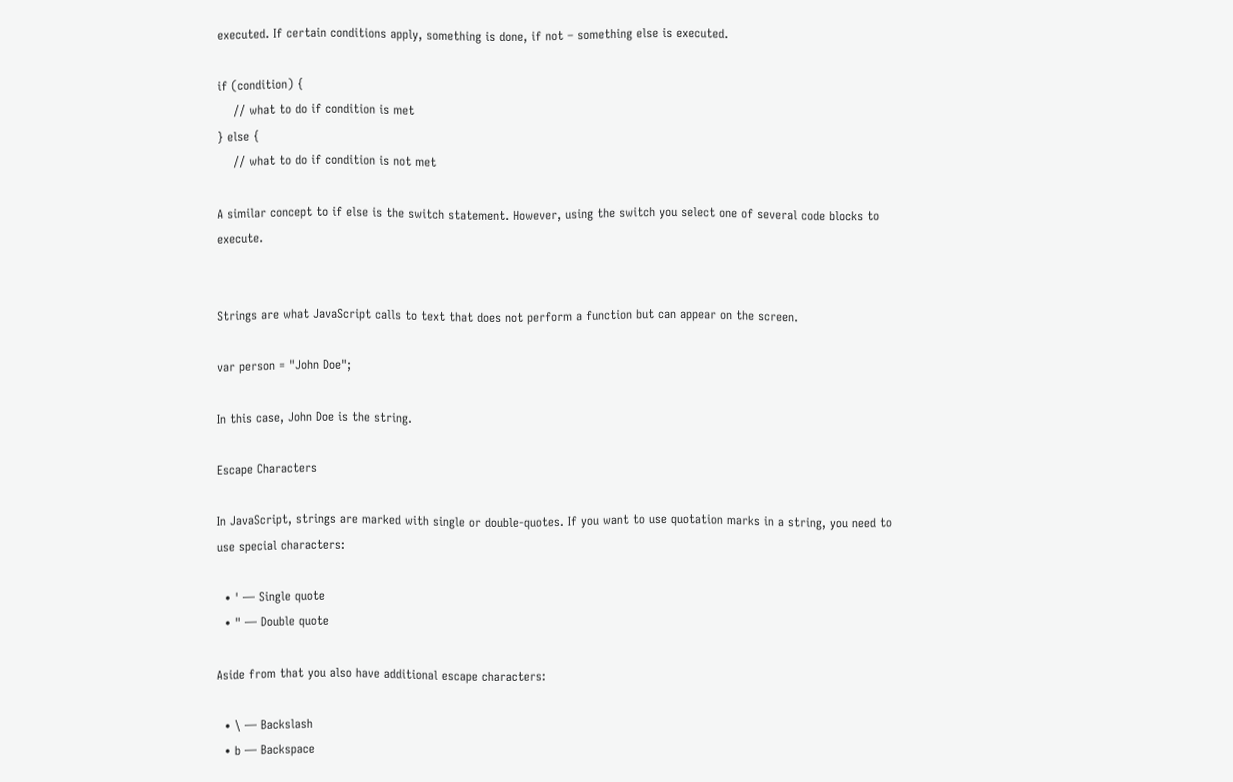executed. If certain conditions apply, something is done, if not – something else is executed.

if (condition) {
    // what to do if condition is met
} else {
    // what to do if condition is not met

A similar concept to if else is the switch statement. However, using the switch you select one of several code blocks to execute.


Strings are what JavaScript calls to text that does not perform a function but can appear on the screen.

var person = "John Doe";

In this case, John Doe is the string.

Escape Characters

In JavaScript, strings are marked with single or double-quotes. If you want to use quotation marks in a string, you need to use special characters:

  • ' — Single quote
  • " — Double quote

Aside from that you also have additional escape characters:

  • \ — Backslash
  • b — Backspace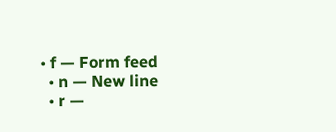• f — Form feed
  • n — New line
  • r —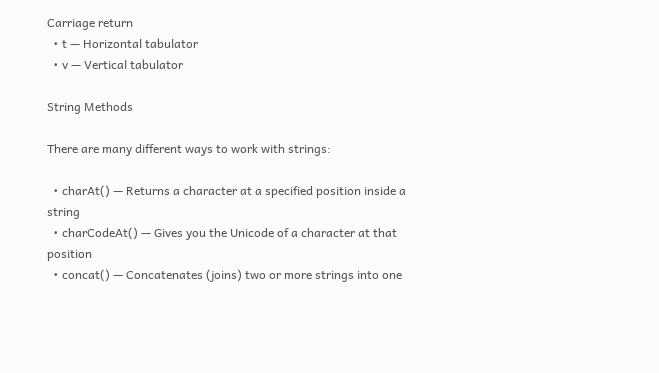Carriage return
  • t — Horizontal tabulator
  • v — Vertical tabulator

String Methods

There are many different ways to work with strings:

  • charAt() — Returns a character at a specified position inside a string
  • charCodeAt() — Gives you the Unicode of a character at that position
  • concat() — Concatenates (joins) two or more strings into one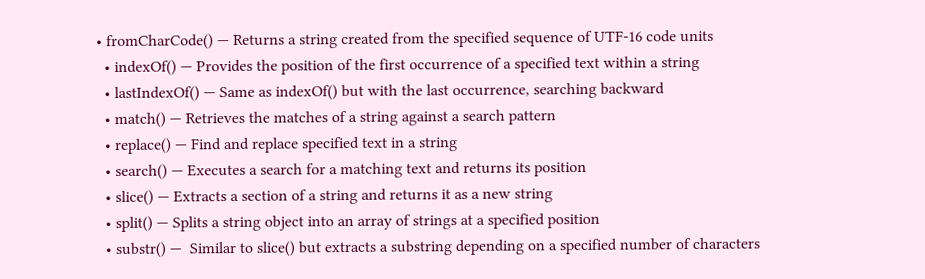• fromCharCode() — Returns a string created from the specified sequence of UTF-16 code units
  • indexOf() — Provides the position of the first occurrence of a specified text within a string
  • lastIndexOf() — Same as indexOf() but with the last occurrence, searching backward
  • match() — Retrieves the matches of a string against a search pattern
  • replace() — Find and replace specified text in a string
  • search() — Executes a search for a matching text and returns its position
  • slice() — Extracts a section of a string and returns it as a new string
  • split() — Splits a string object into an array of strings at a specified position
  • substr() —  Similar to slice() but extracts a substring depending on a specified number of characters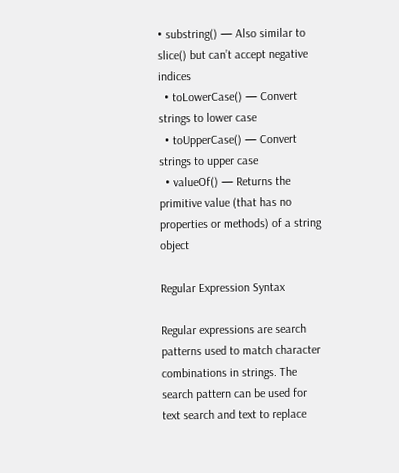• substring() — Also similar to slice() but can’t accept negative indices
  • toLowerCase() — Convert strings to lower case
  • toUpperCase() — Convert strings to upper case
  • valueOf() — Returns the primitive value (that has no properties or methods) of a string object

Regular Expression Syntax

Regular expressions are search patterns used to match character combinations in strings. The search pattern can be used for text search and text to replace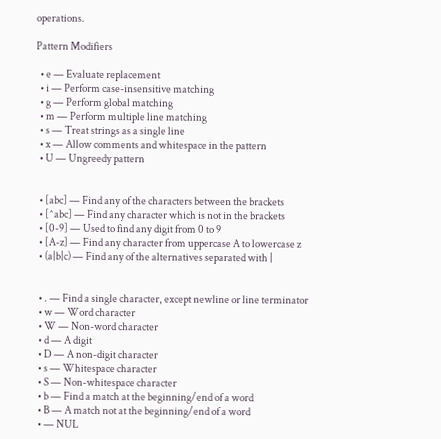operations.

Pattern Modifiers

  • e — Evaluate replacement
  • i — Perform case-insensitive matching
  • g — Perform global matching
  • m — Perform multiple line matching
  • s — Treat strings as a single line
  • x — Allow comments and whitespace in the pattern
  • U — Ungreedy pattern


  • [abc] — Find any of the characters between the brackets
  • [^abc] — Find any character which is not in the brackets
  • [0-9] — Used to find any digit from 0 to 9
  • [A-z] — Find any character from uppercase A to lowercase z
  • (a|b|c) — Find any of the alternatives separated with |


  • . — Find a single character, except newline or line terminator
  • w — Word character
  • W — Non-word character
  • d — A digit
  • D — A non-digit character
  • s — Whitespace character
  • S — Non-whitespace character
  • b — Find a match at the beginning/end of a word
  • B — A match not at the beginning/end of a word
  • — NUL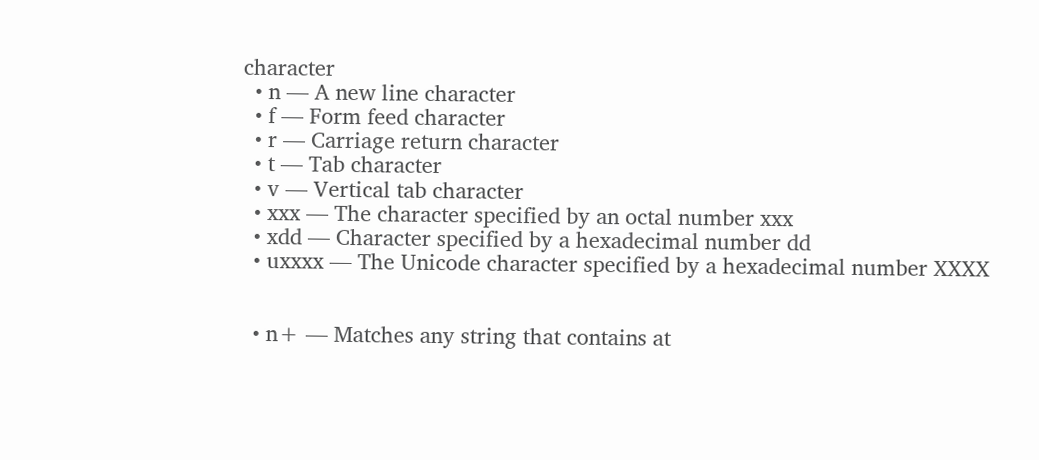character
  • n — A new line character
  • f — Form feed character
  • r — Carriage return character
  • t — Tab character
  • v — Vertical tab character
  • xxx — The character specified by an octal number xxx
  • xdd — Character specified by a hexadecimal number dd
  • uxxxx — The Unicode character specified by a hexadecimal number XXXX


  • n+ — Matches any string that contains at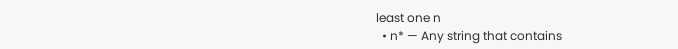least one n
  • n* — Any string that contains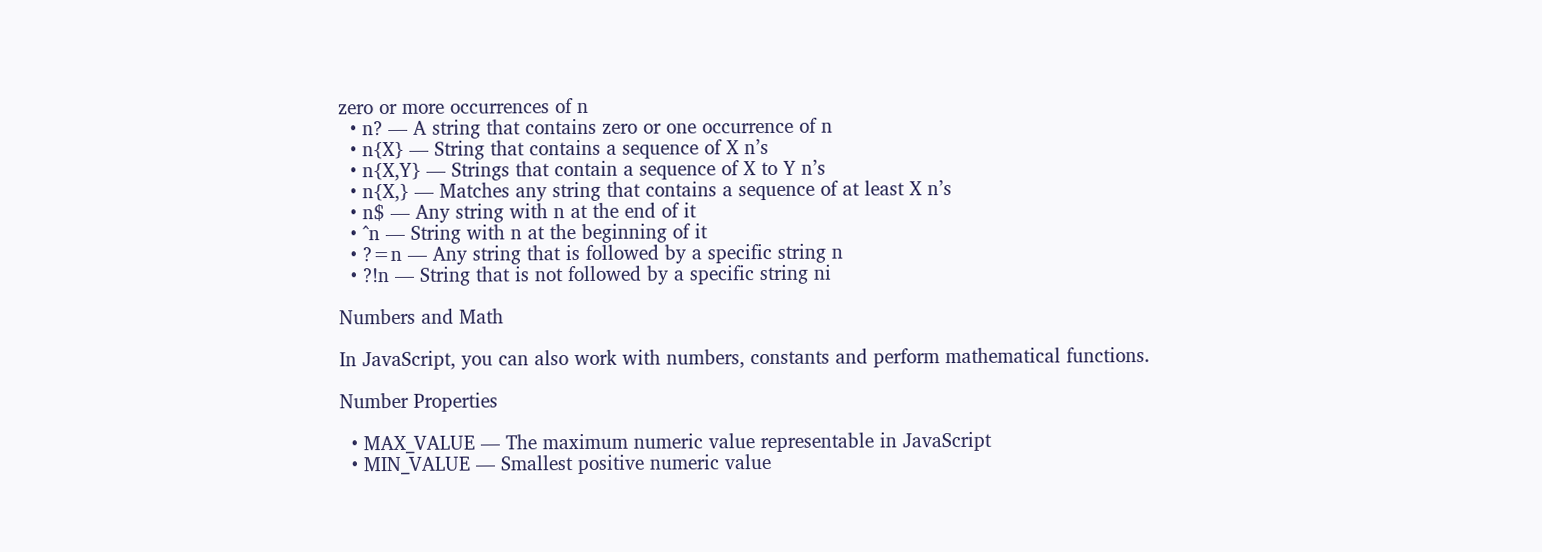zero or more occurrences of n
  • n? — A string that contains zero or one occurrence of n
  • n{X} — String that contains a sequence of X n’s
  • n{X,Y} — Strings that contain a sequence of X to Y n’s
  • n{X,} — Matches any string that contains a sequence of at least X n’s
  • n$ — Any string with n at the end of it
  • ^n — String with n at the beginning of it
  • ?=n — Any string that is followed by a specific string n
  • ?!n — String that is not followed by a specific string ni

Numbers and Math

In JavaScript, you can also work with numbers, constants and perform mathematical functions.

Number Properties

  • MAX_VALUE — The maximum numeric value representable in JavaScript
  • MIN_VALUE — Smallest positive numeric value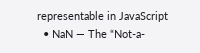representable in JavaScript
  • NaN — The “Not-a-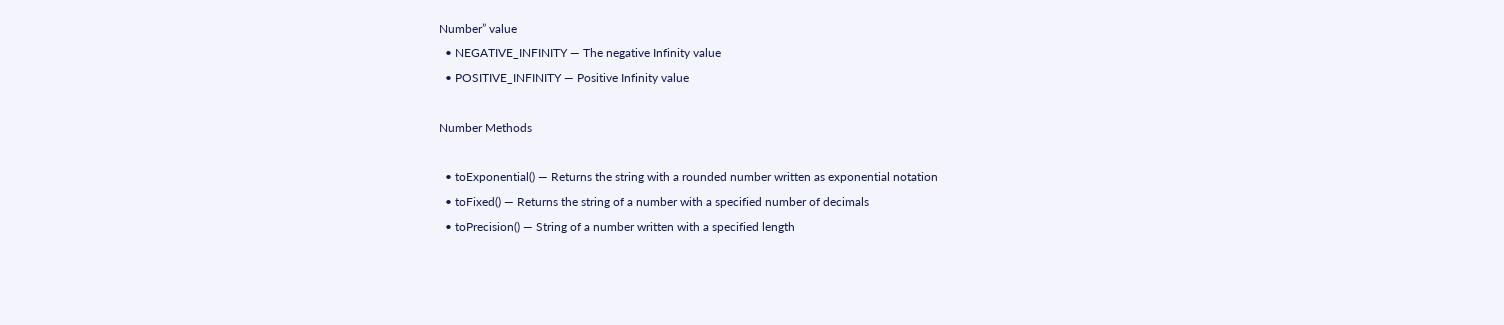Number” value
  • NEGATIVE_INFINITY — The negative Infinity value
  • POSITIVE_INFINITY — Positive Infinity value

Number Methods

  • toExponential() — Returns the string with a rounded number written as exponential notation
  • toFixed() — Returns the string of a number with a specified number of decimals
  • toPrecision() — String of a number written with a specified length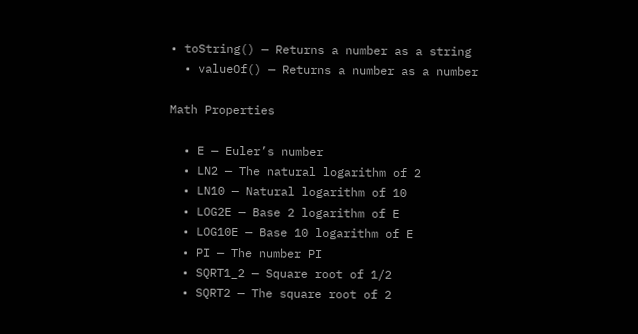• toString() — Returns a number as a string
  • valueOf() — Returns a number as a number

Math Properties

  • E — Euler’s number
  • LN2 — The natural logarithm of 2
  • LN10 — Natural logarithm of 10
  • LOG2E — Base 2 logarithm of E
  • LOG10E — Base 10 logarithm of E
  • PI — The number PI
  • SQRT1_2 — Square root of 1/2
  • SQRT2 — The square root of 2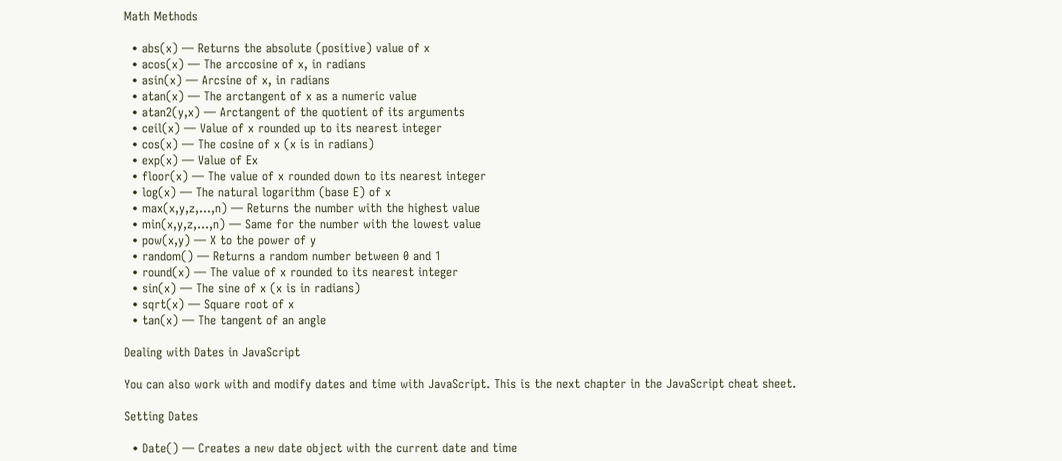Math Methods

  • abs(x) — Returns the absolute (positive) value of x
  • acos(x) — The arccosine of x, in radians
  • asin(x) — Arcsine of x, in radians
  • atan(x) — The arctangent of x as a numeric value
  • atan2(y,x) — Arctangent of the quotient of its arguments
  • ceil(x) — Value of x rounded up to its nearest integer
  • cos(x) — The cosine of x (x is in radians)
  • exp(x) — Value of Ex
  • floor(x) — The value of x rounded down to its nearest integer
  • log(x) — The natural logarithm (base E) of x
  • max(x,y,z,...,n) — Returns the number with the highest value
  • min(x,y,z,...,n) — Same for the number with the lowest value
  • pow(x,y) — X to the power of y
  • random() — Returns a random number between 0 and 1
  • round(x) — The value of x rounded to its nearest integer
  • sin(x) — The sine of x (x is in radians)
  • sqrt(x) — Square root of x
  • tan(x) — The tangent of an angle

Dealing with Dates in JavaScript

You can also work with and modify dates and time with JavaScript. This is the next chapter in the JavaScript cheat sheet.

Setting Dates

  • Date() — Creates a new date object with the current date and time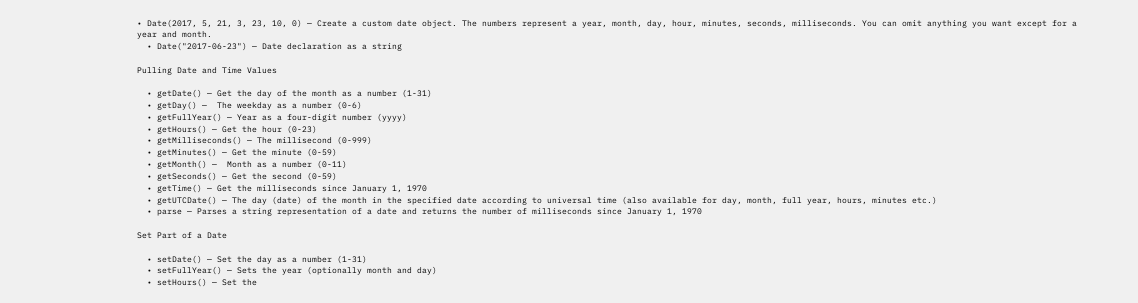• Date(2017, 5, 21, 3, 23, 10, 0) — Create a custom date object. The numbers represent a year, month, day, hour, minutes, seconds, milliseconds. You can omit anything you want except for a year and month.
  • Date("2017-06-23") — Date declaration as a string

Pulling Date and Time Values

  • getDate() — Get the day of the month as a number (1-31)
  • getDay() —  The weekday as a number (0-6)
  • getFullYear() — Year as a four-digit number (yyyy)
  • getHours() — Get the hour (0-23)
  • getMilliseconds() — The millisecond (0-999)
  • getMinutes() — Get the minute (0-59)
  • getMonth() —  Month as a number (0-11)
  • getSeconds() — Get the second (0-59)
  • getTime() — Get the milliseconds since January 1, 1970
  • getUTCDate() — The day (date) of the month in the specified date according to universal time (also available for day, month, full year, hours, minutes etc.)
  • parse — Parses a string representation of a date and returns the number of milliseconds since January 1, 1970

Set Part of a Date

  • setDate() — Set the day as a number (1-31)
  • setFullYear() — Sets the year (optionally month and day)
  • setHours() — Set the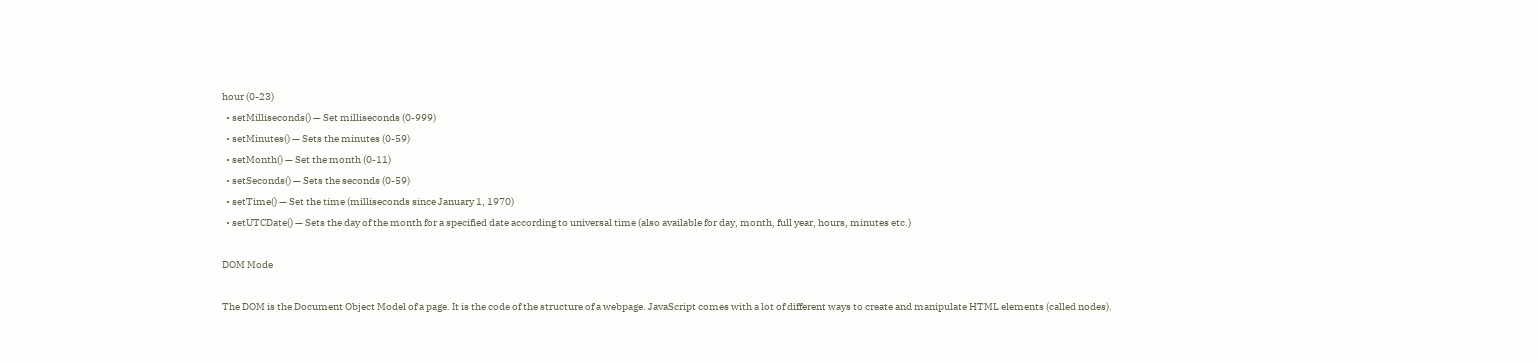hour (0-23)
  • setMilliseconds() — Set milliseconds (0-999)
  • setMinutes() — Sets the minutes (0-59)
  • setMonth() — Set the month (0-11)
  • setSeconds() — Sets the seconds (0-59)
  • setTime() — Set the time (milliseconds since January 1, 1970)
  • setUTCDate() — Sets the day of the month for a specified date according to universal time (also available for day, month, full year, hours, minutes etc.)

DOM Mode

The DOM is the Document Object Model of a page. It is the code of the structure of a webpage. JavaScript comes with a lot of different ways to create and manipulate HTML elements (called nodes).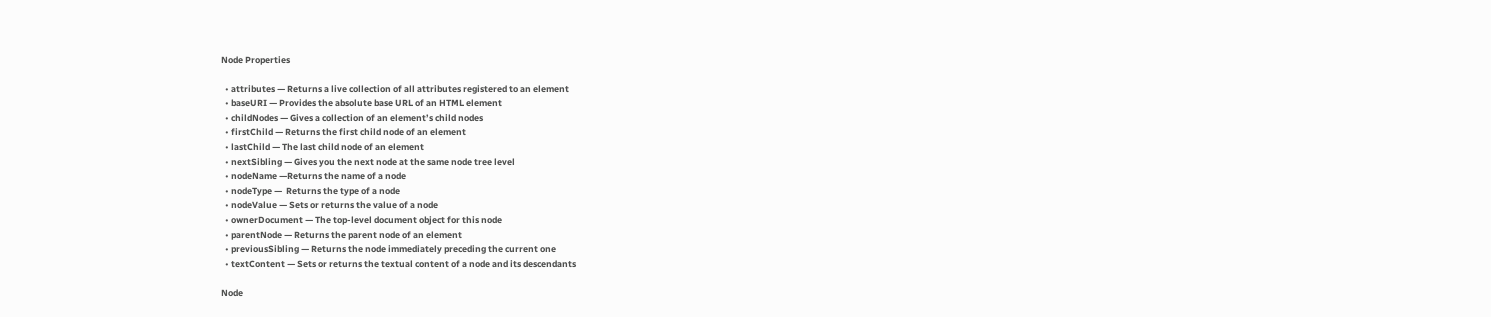Node Properties

  • attributes — Returns a live collection of all attributes registered to an element
  • baseURI — Provides the absolute base URL of an HTML element
  • childNodes — Gives a collection of an element’s child nodes
  • firstChild — Returns the first child node of an element
  • lastChild — The last child node of an element
  • nextSibling — Gives you the next node at the same node tree level
  • nodeName —Returns the name of a node
  • nodeType —  Returns the type of a node
  • nodeValue — Sets or returns the value of a node
  • ownerDocument — The top-level document object for this node
  • parentNode — Returns the parent node of an element
  • previousSibling — Returns the node immediately preceding the current one
  • textContent — Sets or returns the textual content of a node and its descendants

Node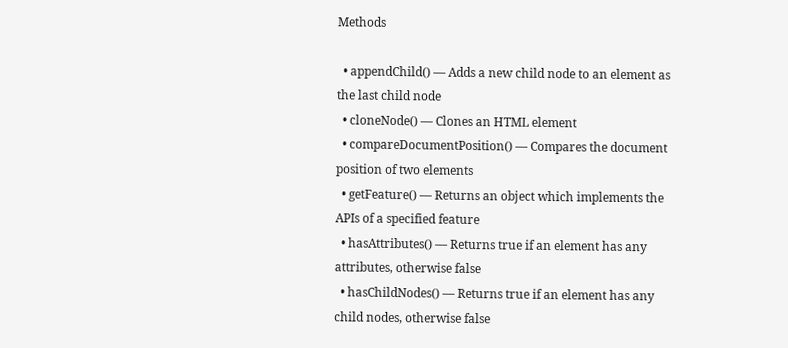Methods

  • appendChild() — Adds a new child node to an element as the last child node
  • cloneNode() — Clones an HTML element
  • compareDocumentPosition() — Compares the document position of two elements
  • getFeature() — Returns an object which implements the APIs of a specified feature
  • hasAttributes() — Returns true if an element has any attributes, otherwise false
  • hasChildNodes() — Returns true if an element has any child nodes, otherwise false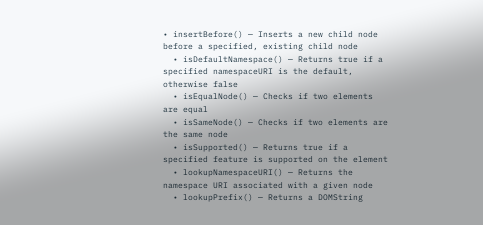• insertBefore() — Inserts a new child node before a specified, existing child node
  • isDefaultNamespace() — Returns true if a specified namespaceURI is the default, otherwise false
  • isEqualNode() — Checks if two elements are equal
  • isSameNode() — Checks if two elements are the same node
  • isSupported() — Returns true if a specified feature is supported on the element
  • lookupNamespaceURI() — Returns the namespace URI associated with a given node
  • lookupPrefix() — Returns a DOMString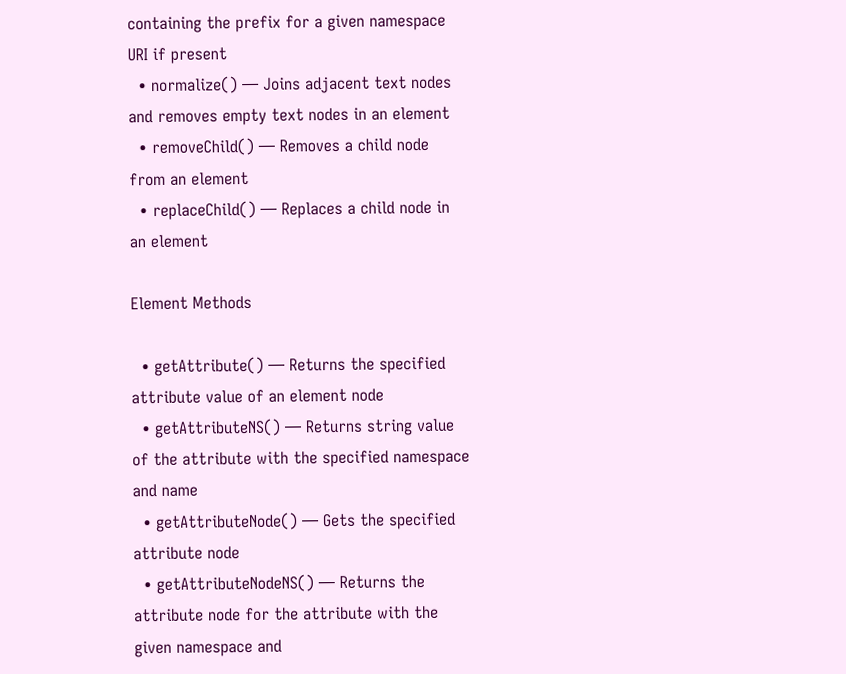containing the prefix for a given namespace URI if present
  • normalize() — Joins adjacent text nodes and removes empty text nodes in an element
  • removeChild() — Removes a child node from an element
  • replaceChild() — Replaces a child node in an element

Element Methods

  • getAttribute() — Returns the specified attribute value of an element node
  • getAttributeNS() — Returns string value of the attribute with the specified namespace and name
  • getAttributeNode() — Gets the specified attribute node
  • getAttributeNodeNS() — Returns the attribute node for the attribute with the given namespace and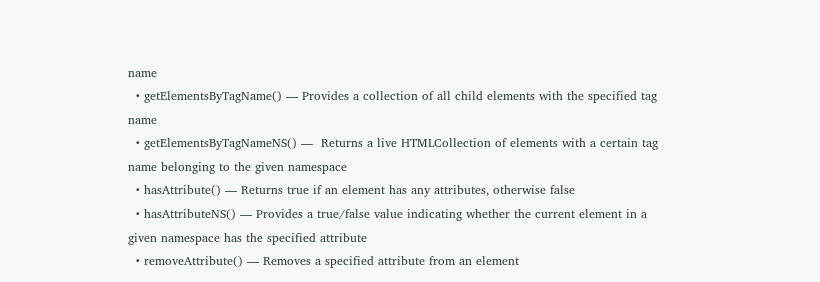name
  • getElementsByTagName() — Provides a collection of all child elements with the specified tag name
  • getElementsByTagNameNS() —  Returns a live HTMLCollection of elements with a certain tag name belonging to the given namespace
  • hasAttribute() — Returns true if an element has any attributes, otherwise false
  • hasAttributeNS() — Provides a true/false value indicating whether the current element in a given namespace has the specified attribute
  • removeAttribute() — Removes a specified attribute from an element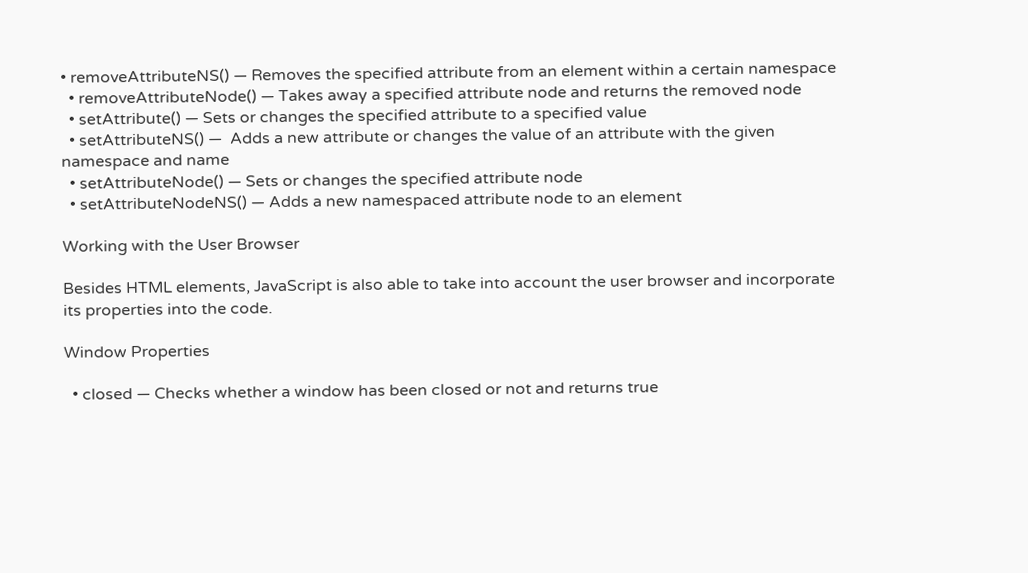• removeAttributeNS() — Removes the specified attribute from an element within a certain namespace
  • removeAttributeNode() — Takes away a specified attribute node and returns the removed node
  • setAttribute() — Sets or changes the specified attribute to a specified value
  • setAttributeNS() —  Adds a new attribute or changes the value of an attribute with the given namespace and name
  • setAttributeNode() — Sets or changes the specified attribute node
  • setAttributeNodeNS() — Adds a new namespaced attribute node to an element

Working with the User Browser

Besides HTML elements, JavaScript is also able to take into account the user browser and incorporate its properties into the code.

Window Properties

  • closed — Checks whether a window has been closed or not and returns true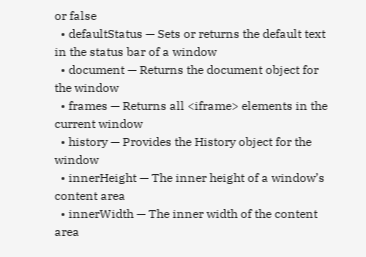or false
  • defaultStatus — Sets or returns the default text in the status bar of a window
  • document — Returns the document object for the window
  • frames — Returns all <iframe> elements in the current window
  • history — Provides the History object for the window
  • innerHeight — The inner height of a window’s content area
  • innerWidth — The inner width of the content area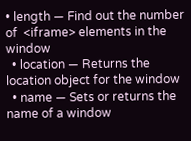• length — Find out the number of  <iframe> elements in the window
  • location — Returns the location object for the window
  • name — Sets or returns the name of a window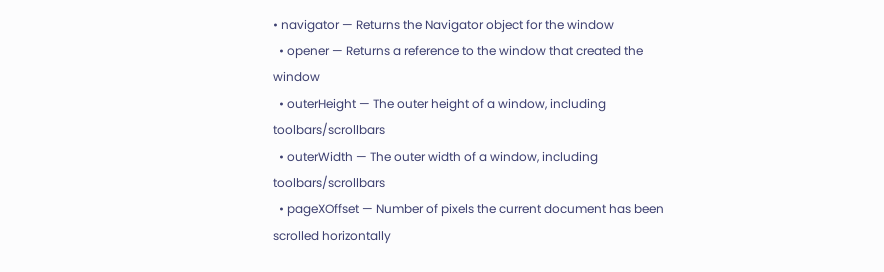• navigator — Returns the Navigator object for the window
  • opener — Returns a reference to the window that created the window
  • outerHeight — The outer height of a window, including toolbars/scrollbars
  • outerWidth — The outer width of a window, including toolbars/scrollbars
  • pageXOffset — Number of pixels the current document has been scrolled horizontally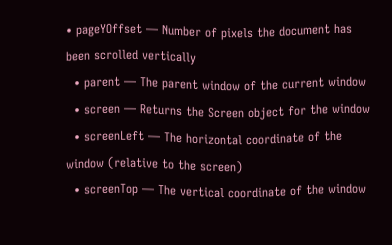• pageYOffset — Number of pixels the document has been scrolled vertically
  • parent — The parent window of the current window
  • screen — Returns the Screen object for the window
  • screenLeft — The horizontal coordinate of the window (relative to the screen)
  • screenTop — The vertical coordinate of the window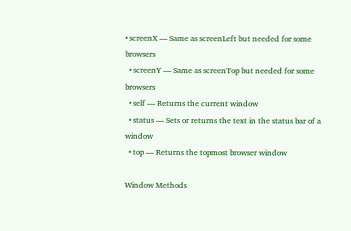• screenX — Same as screenLeft but needed for some browsers
  • screenY — Same as screenTop but needed for some browsers
  • self — Returns the current window
  • status — Sets or returns the text in the status bar of a window
  • top — Returns the topmost browser window

Window Methods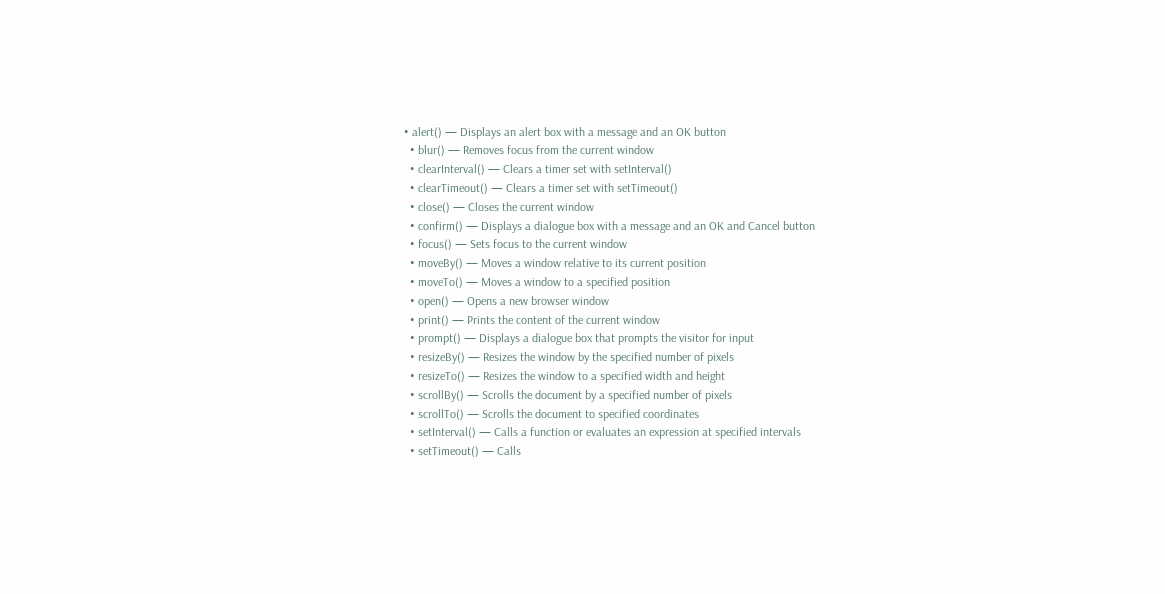• alert() — Displays an alert box with a message and an OK button
  • blur() — Removes focus from the current window
  • clearInterval() — Clears a timer set with setInterval()
  • clearTimeout() — Clears a timer set with setTimeout()
  • close() — Closes the current window
  • confirm() — Displays a dialogue box with a message and an OK and Cancel button
  • focus() — Sets focus to the current window
  • moveBy() — Moves a window relative to its current position
  • moveTo() — Moves a window to a specified position
  • open() — Opens a new browser window
  • print() — Prints the content of the current window
  • prompt() — Displays a dialogue box that prompts the visitor for input
  • resizeBy() — Resizes the window by the specified number of pixels
  • resizeTo() — Resizes the window to a specified width and height
  • scrollBy() — Scrolls the document by a specified number of pixels
  • scrollTo() — Scrolls the document to specified coordinates
  • setInterval() — Calls a function or evaluates an expression at specified intervals
  • setTimeout() — Calls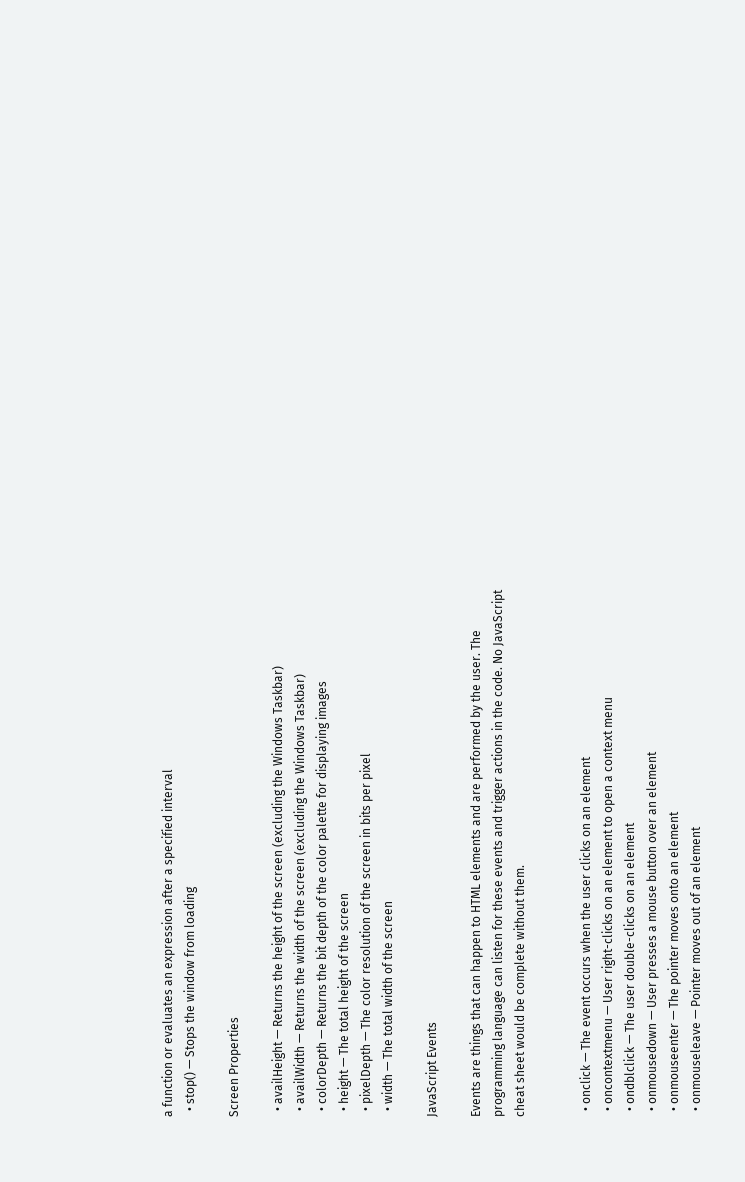a function or evaluates an expression after a specified interval
  • stop() — Stops the window from loading

Screen Properties

  • availHeight — Returns the height of the screen (excluding the Windows Taskbar)
  • availWidth — Returns the width of the screen (excluding the Windows Taskbar)
  • colorDepth — Returns the bit depth of the color palette for displaying images
  • height — The total height of the screen
  • pixelDepth — The color resolution of the screen in bits per pixel
  • width — The total width of the screen

JavaScript Events

Events are things that can happen to HTML elements and are performed by the user. The programming language can listen for these events and trigger actions in the code. No JavaScript cheat sheet would be complete without them.


  • onclick — The event occurs when the user clicks on an element
  • oncontextmenu — User right-clicks on an element to open a context menu
  • ondblclick — The user double-clicks on an element
  • onmousedown — User presses a mouse button over an element
  • onmouseenter — The pointer moves onto an element
  • onmouseleave — Pointer moves out of an element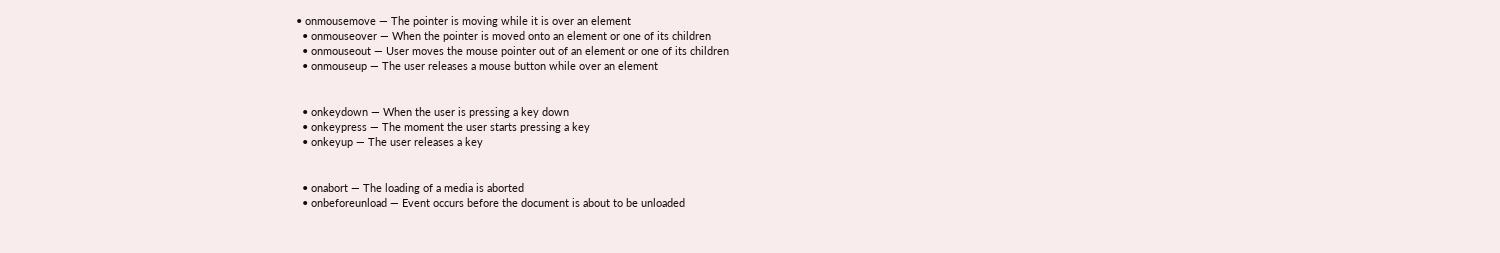• onmousemove — The pointer is moving while it is over an element
  • onmouseover — When the pointer is moved onto an element or one of its children
  • onmouseout — User moves the mouse pointer out of an element or one of its children
  • onmouseup — The user releases a mouse button while over an element


  • onkeydown — When the user is pressing a key down
  • onkeypress — The moment the user starts pressing a key
  • onkeyup — The user releases a key


  • onabort — The loading of a media is aborted
  • onbeforeunload — Event occurs before the document is about to be unloaded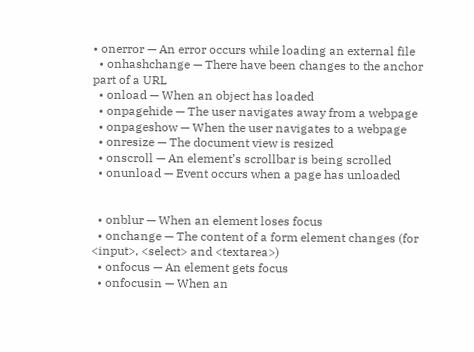• onerror — An error occurs while loading an external file
  • onhashchange — There have been changes to the anchor part of a URL
  • onload — When an object has loaded
  • onpagehide — The user navigates away from a webpage
  • onpageshow — When the user navigates to a webpage
  • onresize — The document view is resized
  • onscroll — An element’s scrollbar is being scrolled
  • onunload — Event occurs when a page has unloaded


  • onblur — When an element loses focus
  • onchange — The content of a form element changes (for <input>, <select> and <textarea>)
  • onfocus — An element gets focus
  • onfocusin — When an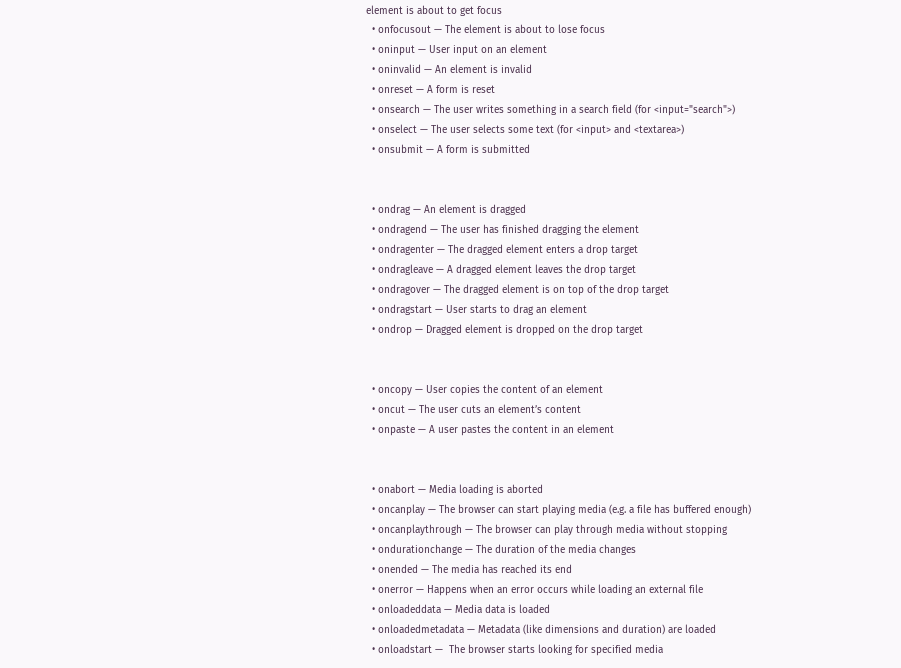element is about to get focus
  • onfocusout — The element is about to lose focus
  • oninput — User input on an element
  • oninvalid — An element is invalid
  • onreset — A form is reset
  • onsearch — The user writes something in a search field (for <input="search">)
  • onselect — The user selects some text (for <input> and <textarea>)
  • onsubmit — A form is submitted


  • ondrag — An element is dragged
  • ondragend — The user has finished dragging the element
  • ondragenter — The dragged element enters a drop target
  • ondragleave — A dragged element leaves the drop target
  • ondragover — The dragged element is on top of the drop target
  • ondragstart — User starts to drag an element
  • ondrop — Dragged element is dropped on the drop target


  • oncopy — User copies the content of an element
  • oncut — The user cuts an element’s content
  • onpaste — A user pastes the content in an element


  • onabort — Media loading is aborted
  • oncanplay — The browser can start playing media (e.g. a file has buffered enough)
  • oncanplaythrough — The browser can play through media without stopping
  • ondurationchange — The duration of the media changes
  • onended — The media has reached its end
  • onerror — Happens when an error occurs while loading an external file
  • onloadeddata — Media data is loaded
  • onloadedmetadata — Metadata (like dimensions and duration) are loaded
  • onloadstart —  The browser starts looking for specified media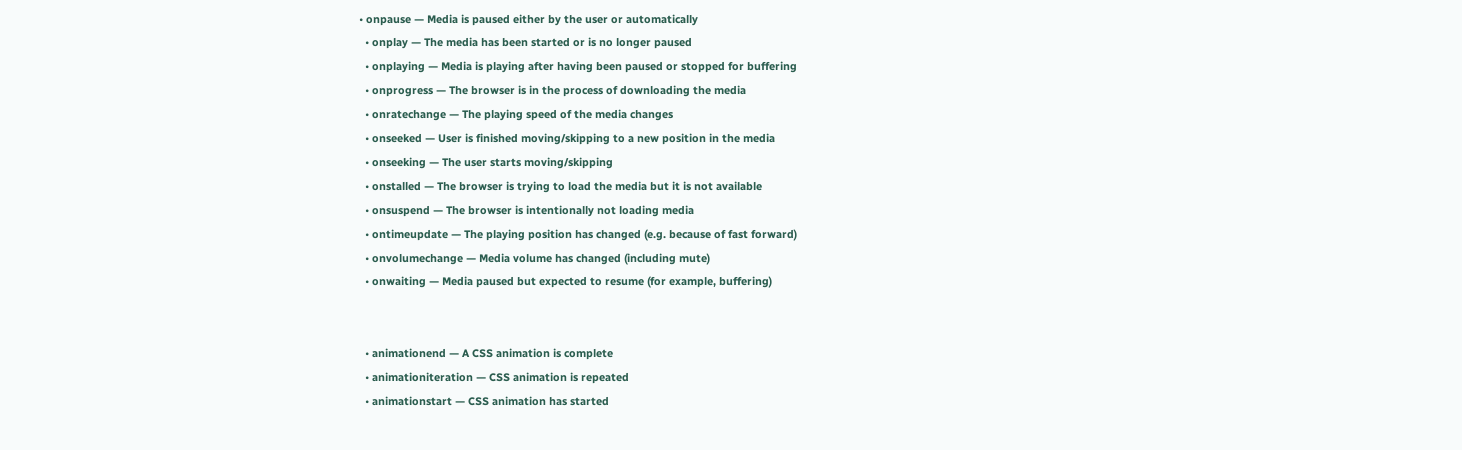• onpause — Media is paused either by the user or automatically
  • onplay — The media has been started or is no longer paused
  • onplaying — Media is playing after having been paused or stopped for buffering
  • onprogress — The browser is in the process of downloading the media
  • onratechange — The playing speed of the media changes
  • onseeked — User is finished moving/skipping to a new position in the media
  • onseeking — The user starts moving/skipping
  • onstalled — The browser is trying to load the media but it is not available
  • onsuspend — The browser is intentionally not loading media
  • ontimeupdate — The playing position has changed (e.g. because of fast forward)
  • onvolumechange — Media volume has changed (including mute)
  • onwaiting — Media paused but expected to resume (for example, buffering)


  • animationend — A CSS animation is complete
  • animationiteration — CSS animation is repeated
  • animationstart — CSS animation has started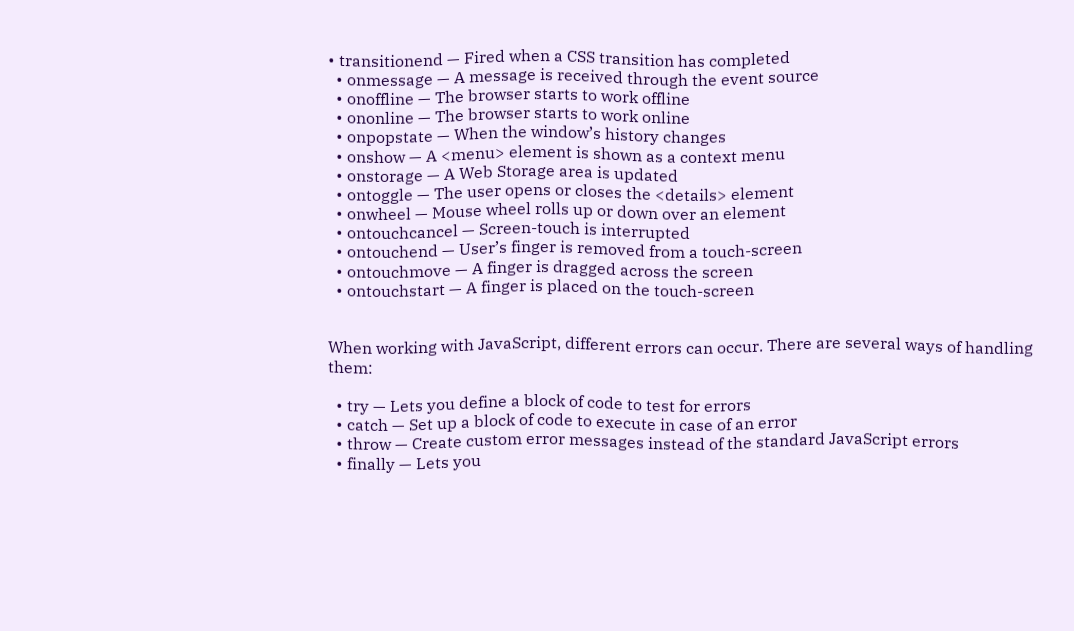• transitionend — Fired when a CSS transition has completed
  • onmessage — A message is received through the event source
  • onoffline — The browser starts to work offline
  • ononline — The browser starts to work online
  • onpopstate — When the window’s history changes
  • onshow — A <menu> element is shown as a context menu
  • onstorage — A Web Storage area is updated
  • ontoggle — The user opens or closes the <details> element
  • onwheel — Mouse wheel rolls up or down over an element
  • ontouchcancel — Screen-touch is interrupted
  • ontouchend — User’s finger is removed from a touch-screen
  • ontouchmove — A finger is dragged across the screen
  • ontouchstart — A finger is placed on the touch-screen


When working with JavaScript, different errors can occur. There are several ways of handling them:

  • try — Lets you define a block of code to test for errors
  • catch — Set up a block of code to execute in case of an error
  • throw — Create custom error messages instead of the standard JavaScript errors
  • finally — Lets you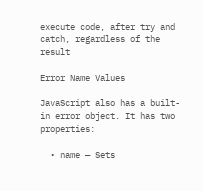execute code, after try and catch, regardless of the result

Error Name Values

JavaScript also has a built-in error object. It has two properties:

  • name — Sets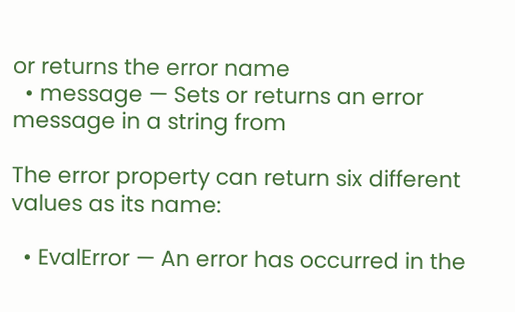or returns the error name
  • message — Sets or returns an error message in a string from

The error property can return six different values as its name:

  • EvalError — An error has occurred in the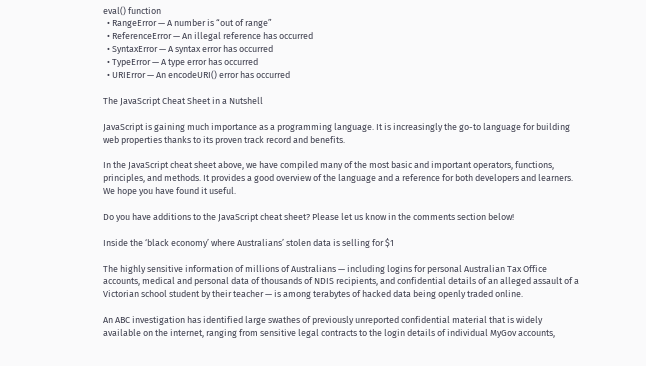eval() function
  • RangeError — A number is “out of range”
  • ReferenceError — An illegal reference has occurred
  • SyntaxError — A syntax error has occurred
  • TypeError — A type error has occurred
  • URIError — An encodeURI() error has occurred

The JavaScript Cheat Sheet in a Nutshell

JavaScript is gaining much importance as a programming language. It is increasingly the go-to language for building web properties thanks to its proven track record and benefits.

In the JavaScript cheat sheet above, we have compiled many of the most basic and important operators, functions, principles, and methods. It provides a good overview of the language and a reference for both developers and learners. We hope you have found it useful.

Do you have additions to the JavaScript cheat sheet? Please let us know in the comments section below!

Inside the ‘black economy’ where Australians’ stolen data is selling for $1

The highly sensitive information of millions of Australians — including logins for personal Australian Tax Office accounts, medical and personal data of thousands of NDIS recipients, and confidential details of an alleged assault of a Victorian school student by their teacher — is among terabytes of hacked data being openly traded online.

An ABC investigation has identified large swathes of previously unreported confidential material that is widely available on the internet, ranging from sensitive legal contracts to the login details of individual MyGov accounts,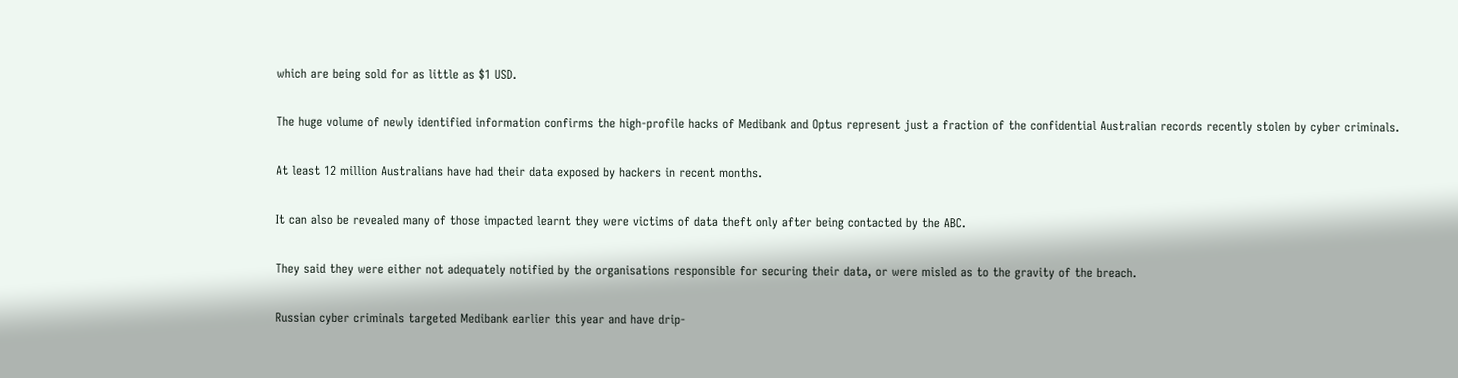which are being sold for as little as $1 USD.

The huge volume of newly identified information confirms the high-profile hacks of Medibank and Optus represent just a fraction of the confidential Australian records recently stolen by cyber criminals.

At least 12 million Australians have had their data exposed by hackers in recent months.

It can also be revealed many of those impacted learnt they were victims of data theft only after being contacted by the ABC.

They said they were either not adequately notified by the organisations responsible for securing their data, or were misled as to the gravity of the breach.

Russian cyber criminals targeted Medibank earlier this year and have drip-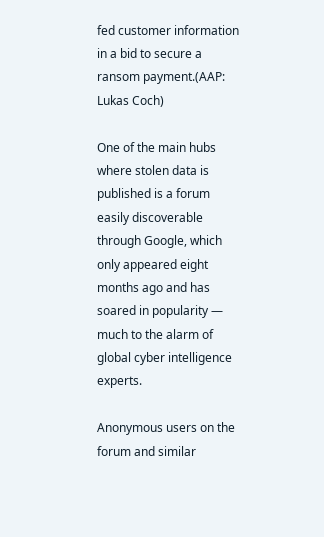fed customer information in a bid to secure a ransom payment.(AAP: Lukas Coch)

One of the main hubs where stolen data is published is a forum easily discoverable through Google, which only appeared eight months ago and has soared in popularity — much to the alarm of global cyber intelligence experts.

Anonymous users on the forum and similar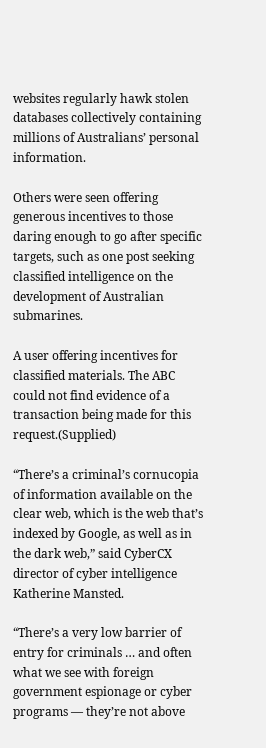websites regularly hawk stolen databases collectively containing millions of Australians’ personal information.

Others were seen offering generous incentives to those daring enough to go after specific targets, such as one post seeking classified intelligence on the development of Australian submarines.

A user offering incentives for classified materials. The ABC could not find evidence of a transaction being made for this request.(Supplied)

“There’s a criminal’s cornucopia of information available on the clear web, which is the web that’s indexed by Google, as well as in the dark web,” said CyberCX director of cyber intelligence Katherine Mansted.

“There’s a very low barrier of entry for criminals … and often what we see with foreign government espionage or cyber programs — they’re not above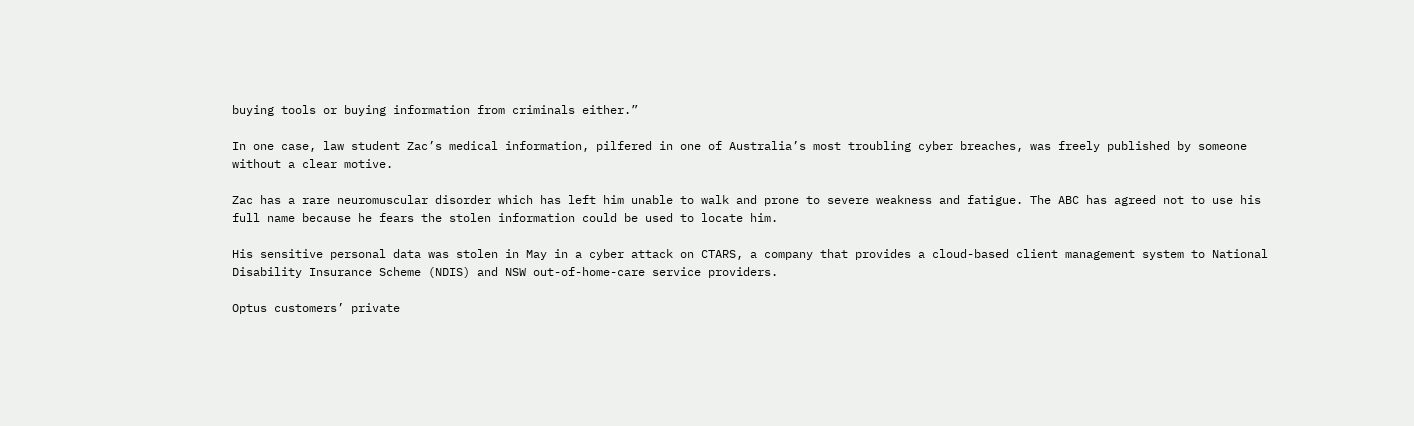buying tools or buying information from criminals either.”

In one case, law student Zac’s medical information, pilfered in one of Australia’s most troubling cyber breaches, was freely published by someone without a clear motive.

Zac has a rare neuromuscular disorder which has left him unable to walk and prone to severe weakness and fatigue. The ABC has agreed not to use his full name because he fears the stolen information could be used to locate him.

His sensitive personal data was stolen in May in a cyber attack on CTARS, a company that provides a cloud-based client management system to National Disability Insurance Scheme (NDIS) and NSW out-of-home-care service providers.

Optus customers’ private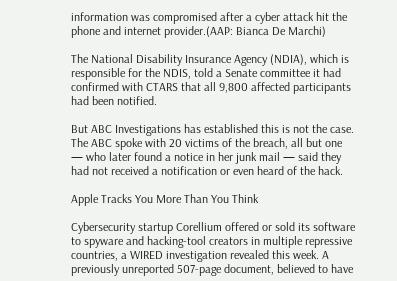information was compromised after a cyber attack hit the phone and internet provider.(AAP: Bianca De Marchi)

The National Disability Insurance Agency (NDIA), which is responsible for the NDIS, told a Senate committee it had confirmed with CTARS that all 9,800 affected participants had been notified.

But ABC Investigations has established this is not the case. The ABC spoke with 20 victims of the breach, all but one — who later found a notice in her junk mail — said they had not received a notification or even heard of the hack.

Apple Tracks You More Than You Think

Cybersecurity startup Corellium offered or sold its software to spyware and hacking-tool creators in multiple repressive countries, a WIRED investigation revealed this week. A previously unreported 507-page document, believed to have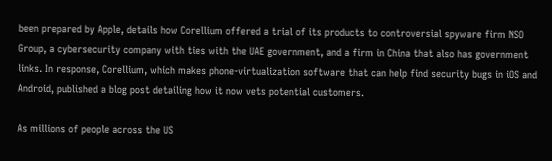been prepared by Apple, details how Corellium offered a trial of its products to controversial spyware firm NSO Group, a cybersecurity company with ties with the UAE government, and a firm in China that also has government links. In response, Corellium, which makes phone-virtualization software that can help find security bugs in iOS and Android, published a blog post detailing how it now vets potential customers.

As millions of people across the US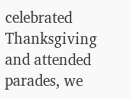celebrated Thanksgiving and attended parades, we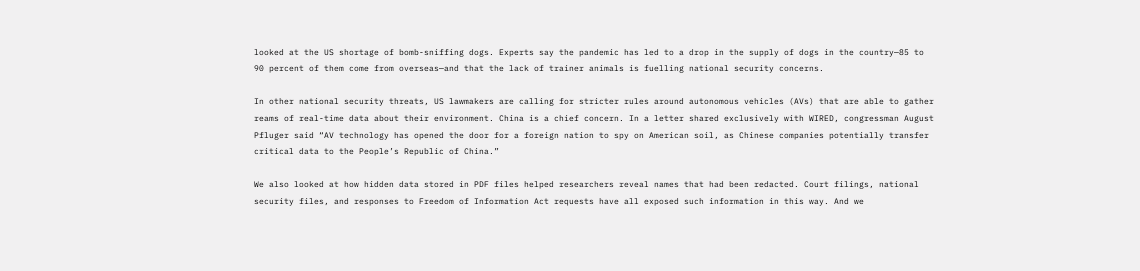looked at the US shortage of bomb-sniffing dogs. Experts say the pandemic has led to a drop in the supply of dogs in the country—85 to 90 percent of them come from overseas—and that the lack of trainer animals is fuelling national security concerns.

In other national security threats, US lawmakers are calling for stricter rules around autonomous vehicles (AVs) that are able to gather reams of real-time data about their environment. China is a chief concern. In a letter shared exclusively with WIRED, congressman August Pfluger said “AV technology has opened the door for a foreign nation to spy on American soil, as Chinese companies potentially transfer critical data to the People’s Republic of China.”

We also looked at how hidden data stored in PDF files helped researchers reveal names that had been redacted. Court filings, national security files, and responses to Freedom of Information Act requests have all exposed such information in this way. And we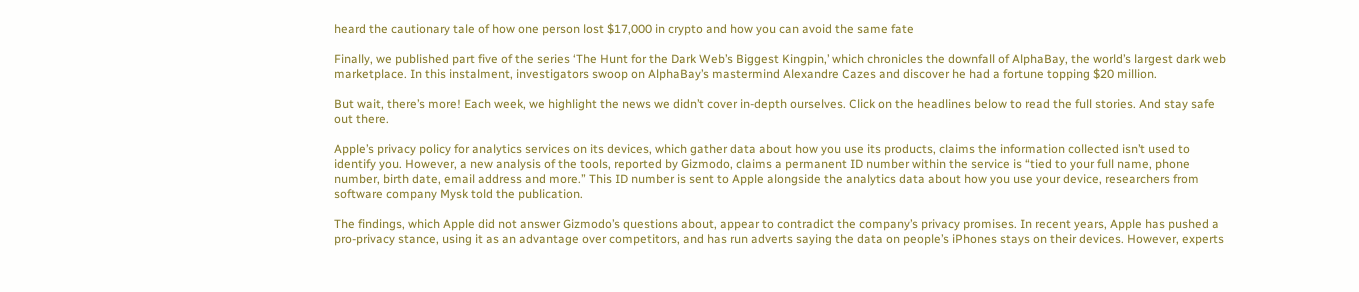heard the cautionary tale of how one person lost $17,000 in crypto and how you can avoid the same fate

Finally, we published part five of the series ‘The Hunt for the Dark Web’s Biggest Kingpin,’ which chronicles the downfall of AlphaBay, the world’s largest dark web marketplace. In this instalment, investigators swoop on AlphaBay’s mastermind Alexandre Cazes and discover he had a fortune topping $20 million.

But wait, there’s more! Each week, we highlight the news we didn’t cover in-depth ourselves. Click on the headlines below to read the full stories. And stay safe out there.

Apple’s privacy policy for analytics services on its devices, which gather data about how you use its products, claims the information collected isn’t used to identify you. However, a new analysis of the tools, reported by Gizmodo, claims a permanent ID number within the service is “tied to your full name, phone number, birth date, email address and more.” This ID number is sent to Apple alongside the analytics data about how you use your device, researchers from software company Mysk told the publication.

The findings, which Apple did not answer Gizmodo’s questions about, appear to contradict the company’s privacy promises. In recent years, Apple has pushed a pro-privacy stance, using it as an advantage over competitors, and has run adverts saying the data on people’s iPhones stays on their devices. However, experts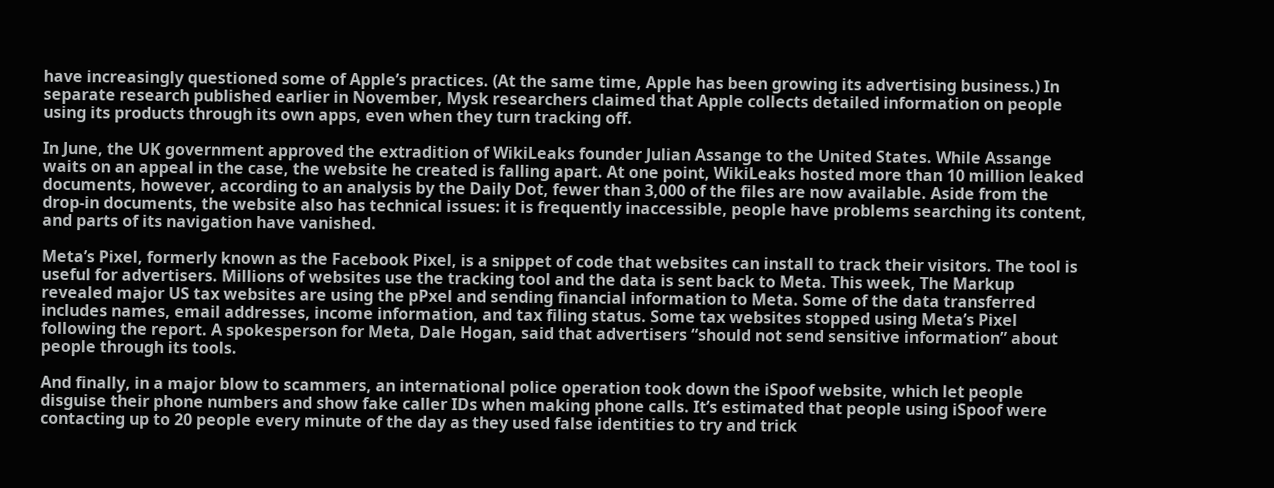have increasingly questioned some of Apple’s practices. (At the same time, Apple has been growing its advertising business.) In separate research published earlier in November, Mysk researchers claimed that Apple collects detailed information on people using its products through its own apps, even when they turn tracking off.

In June, the UK government approved the extradition of WikiLeaks founder Julian Assange to the United States. While Assange waits on an appeal in the case, the website he created is falling apart. At one point, WikiLeaks hosted more than 10 million leaked documents, however, according to an analysis by the Daily Dot, fewer than 3,000 of the files are now available. Aside from the drop-in documents, the website also has technical issues: it is frequently inaccessible, people have problems searching its content, and parts of its navigation have vanished.

Meta’s Pixel, formerly known as the Facebook Pixel, is a snippet of code that websites can install to track their visitors. The tool is useful for advertisers. Millions of websites use the tracking tool and the data is sent back to Meta. This week, The Markup revealed major US tax websites are using the pPxel and sending financial information to Meta. Some of the data transferred includes names, email addresses, income information, and tax filing status. Some tax websites stopped using Meta’s Pixel following the report. A spokesperson for Meta, Dale Hogan, said that advertisers “should not send sensitive information” about people through its tools.

And finally, in a major blow to scammers, an international police operation took down the iSpoof website, which let people disguise their phone numbers and show fake caller IDs when making phone calls. It’s estimated that people using iSpoof were contacting up to 20 people every minute of the day as they used false identities to try and trick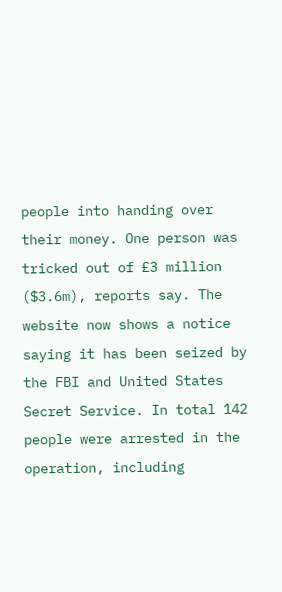people into handing over their money. One person was tricked out of £3 million ($3.6m), reports say. The website now shows a notice saying it has been seized by the FBI and United States Secret Service. In total 142 people were arrested in the operation, including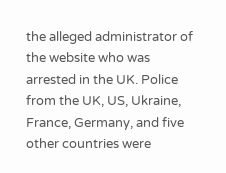the alleged administrator of the website who was arrested in the UK. Police from the UK, US, Ukraine, France, Germany, and five other countries were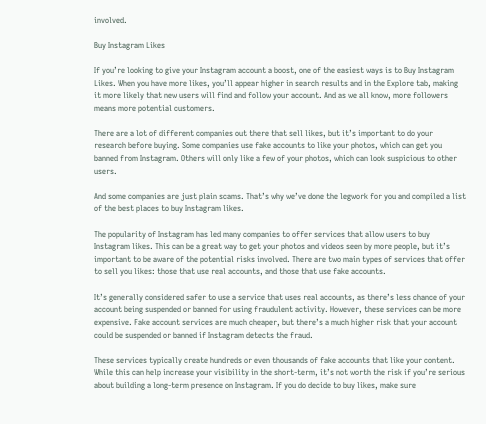involved.

Buy Instagram Likes

If you’re looking to give your Instagram account a boost, one of the easiest ways is to Buy Instagram Likes. When you have more likes, you’ll appear higher in search results and in the Explore tab, making it more likely that new users will find and follow your account. And as we all know, more followers means more potential customers.

There are a lot of different companies out there that sell likes, but it’s important to do your research before buying. Some companies use fake accounts to like your photos, which can get you banned from Instagram. Others will only like a few of your photos, which can look suspicious to other users.

And some companies are just plain scams. That’s why we’ve done the legwork for you and compiled a list of the best places to buy Instagram likes.

The popularity of Instagram has led many companies to offer services that allow users to buy Instagram likes. This can be a great way to get your photos and videos seen by more people, but it’s important to be aware of the potential risks involved. There are two main types of services that offer to sell you likes: those that use real accounts, and those that use fake accounts.

It’s generally considered safer to use a service that uses real accounts, as there’s less chance of your account being suspended or banned for using fraudulent activity. However, these services can be more expensive. Fake account services are much cheaper, but there’s a much higher risk that your account could be suspended or banned if Instagram detects the fraud.

These services typically create hundreds or even thousands of fake accounts that like your content. While this can help increase your visibility in the short-term, it’s not worth the risk if you’re serious about building a long-term presence on Instagram. If you do decide to buy likes, make sure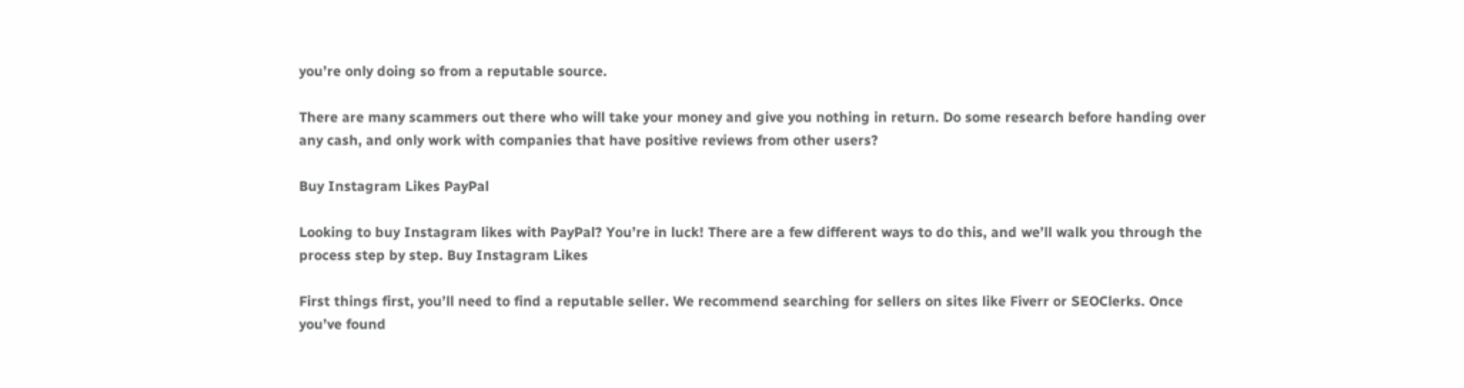you’re only doing so from a reputable source.

There are many scammers out there who will take your money and give you nothing in return. Do some research before handing over any cash, and only work with companies that have positive reviews from other users?

Buy Instagram Likes PayPal

Looking to buy Instagram likes with PayPal? You’re in luck! There are a few different ways to do this, and we’ll walk you through the process step by step. Buy Instagram Likes

First things first, you’ll need to find a reputable seller. We recommend searching for sellers on sites like Fiverr or SEOClerks. Once you’ve found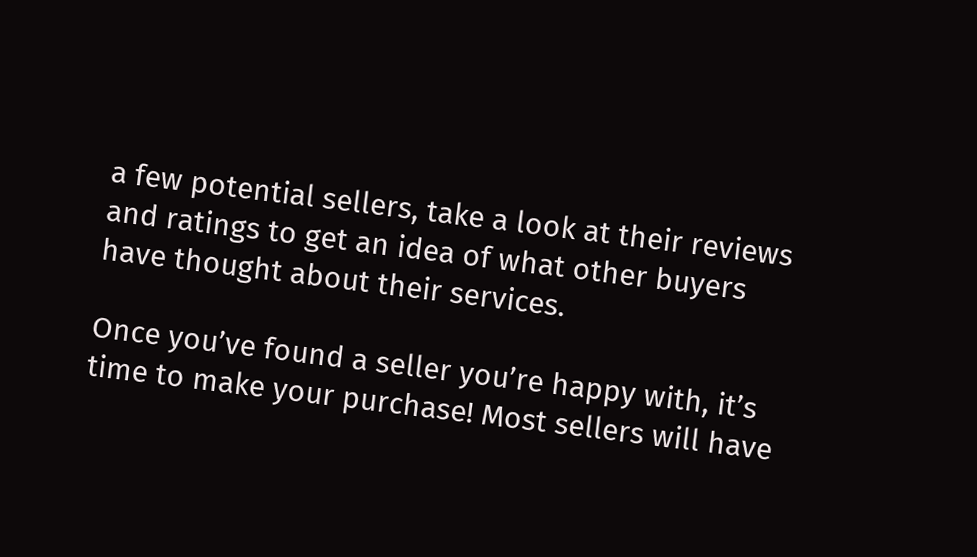a few potential sellers, take a look at their reviews and ratings to get an idea of what other buyers have thought about their services.

Once you’ve found a seller you’re happy with, it’s time to make your purchase! Most sellers will have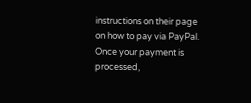instructions on their page on how to pay via PayPal. Once your payment is processed,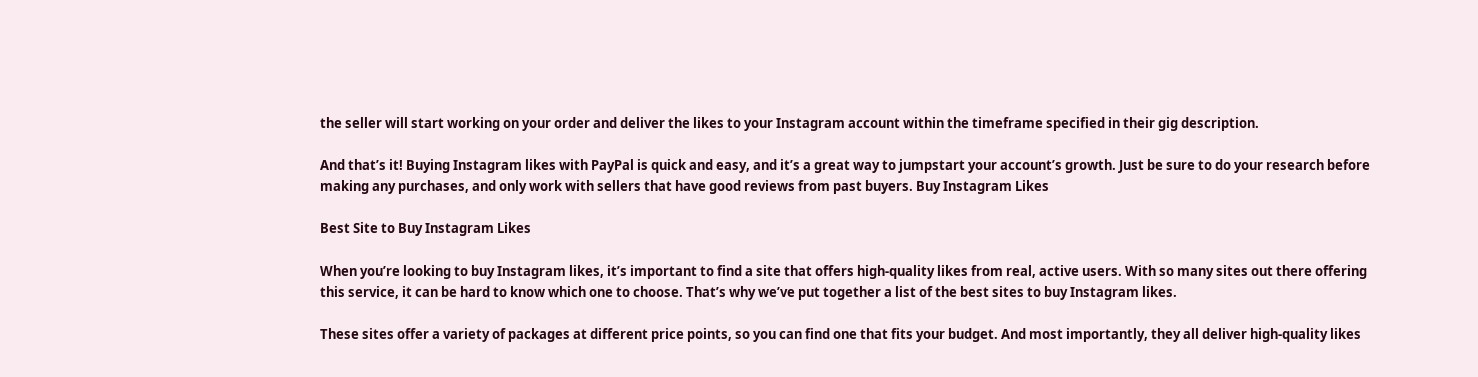the seller will start working on your order and deliver the likes to your Instagram account within the timeframe specified in their gig description.

And that’s it! Buying Instagram likes with PayPal is quick and easy, and it’s a great way to jumpstart your account’s growth. Just be sure to do your research before making any purchases, and only work with sellers that have good reviews from past buyers. Buy Instagram Likes

Best Site to Buy Instagram Likes

When you’re looking to buy Instagram likes, it’s important to find a site that offers high-quality likes from real, active users. With so many sites out there offering this service, it can be hard to know which one to choose. That’s why we’ve put together a list of the best sites to buy Instagram likes.

These sites offer a variety of packages at different price points, so you can find one that fits your budget. And most importantly, they all deliver high-quality likes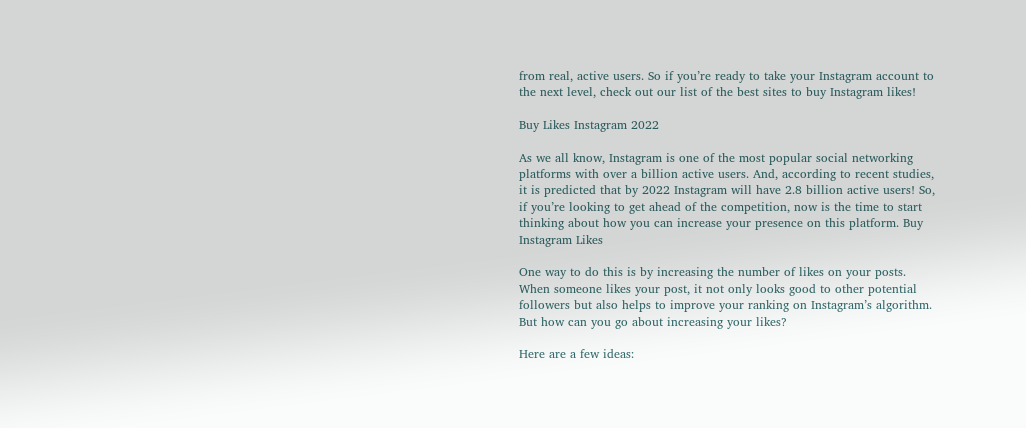from real, active users. So if you’re ready to take your Instagram account to the next level, check out our list of the best sites to buy Instagram likes!

Buy Likes Instagram 2022

As we all know, Instagram is one of the most popular social networking platforms with over a billion active users. And, according to recent studies, it is predicted that by 2022 Instagram will have 2.8 billion active users! So, if you’re looking to get ahead of the competition, now is the time to start thinking about how you can increase your presence on this platform. Buy Instagram Likes

One way to do this is by increasing the number of likes on your posts. When someone likes your post, it not only looks good to other potential followers but also helps to improve your ranking on Instagram’s algorithm. But how can you go about increasing your likes?

Here are a few ideas: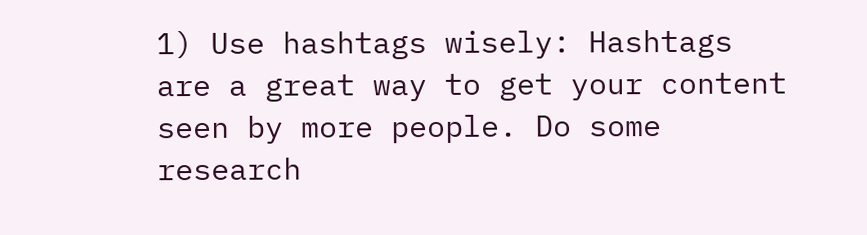1) Use hashtags wisely: Hashtags are a great way to get your content seen by more people. Do some research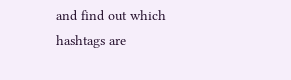and find out which hashtags are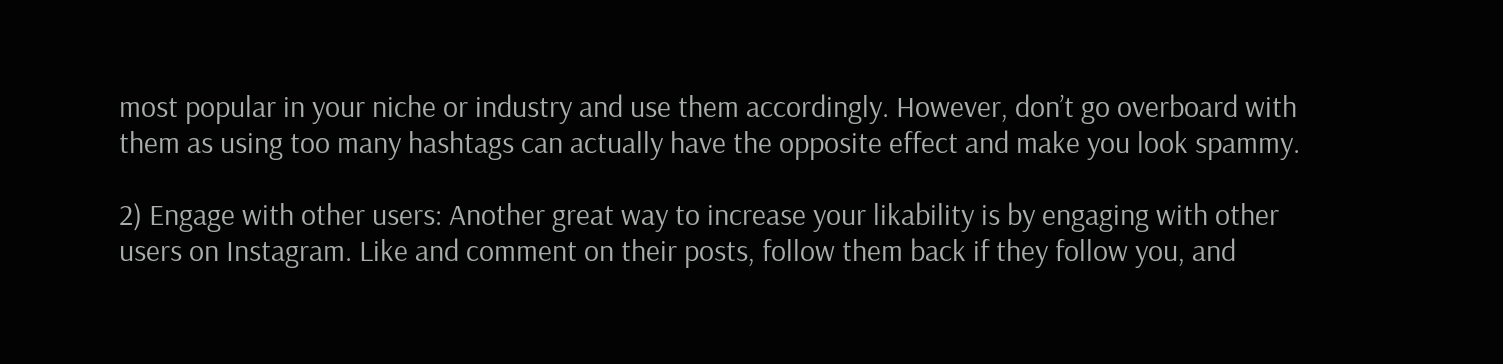most popular in your niche or industry and use them accordingly. However, don’t go overboard with them as using too many hashtags can actually have the opposite effect and make you look spammy.

2) Engage with other users: Another great way to increase your likability is by engaging with other users on Instagram. Like and comment on their posts, follow them back if they follow you, and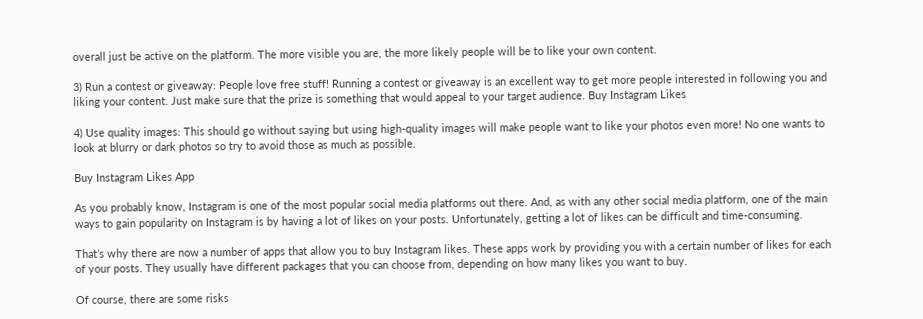overall just be active on the platform. The more visible you are, the more likely people will be to like your own content.

3) Run a contest or giveaway: People love free stuff! Running a contest or giveaway is an excellent way to get more people interested in following you and liking your content. Just make sure that the prize is something that would appeal to your target audience. Buy Instagram Likes

4) Use quality images: This should go without saying but using high-quality images will make people want to like your photos even more! No one wants to look at blurry or dark photos so try to avoid those as much as possible.

Buy Instagram Likes App

As you probably know, Instagram is one of the most popular social media platforms out there. And, as with any other social media platform, one of the main ways to gain popularity on Instagram is by having a lot of likes on your posts. Unfortunately, getting a lot of likes can be difficult and time-consuming.

That’s why there are now a number of apps that allow you to buy Instagram likes. These apps work by providing you with a certain number of likes for each of your posts. They usually have different packages that you can choose from, depending on how many likes you want to buy.

Of course, there are some risks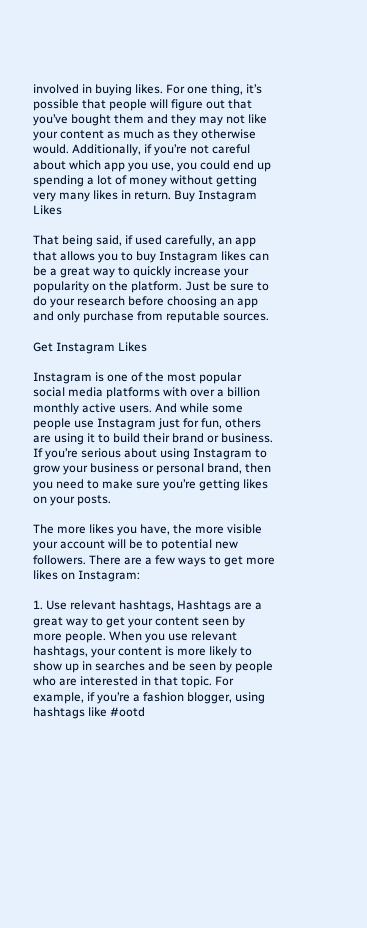involved in buying likes. For one thing, it’s possible that people will figure out that you’ve bought them and they may not like your content as much as they otherwise would. Additionally, if you’re not careful about which app you use, you could end up spending a lot of money without getting very many likes in return. Buy Instagram Likes

That being said, if used carefully, an app that allows you to buy Instagram likes can be a great way to quickly increase your popularity on the platform. Just be sure to do your research before choosing an app and only purchase from reputable sources.

Get Instagram Likes

Instagram is one of the most popular social media platforms with over a billion monthly active users. And while some people use Instagram just for fun, others are using it to build their brand or business. If you’re serious about using Instagram to grow your business or personal brand, then you need to make sure you’re getting likes on your posts.

The more likes you have, the more visible your account will be to potential new followers. There are a few ways to get more likes on Instagram:

1. Use relevant hashtags, Hashtags are a great way to get your content seen by more people. When you use relevant hashtags, your content is more likely to show up in searches and be seen by people who are interested in that topic. For example, if you’re a fashion blogger, using hashtags like #ootd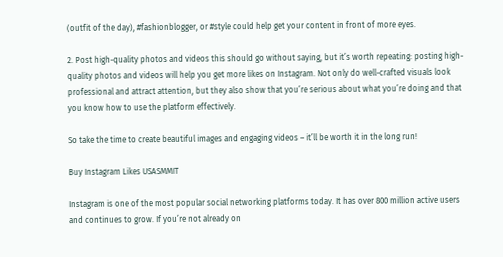(outfit of the day), #fashionblogger, or #style could help get your content in front of more eyes.

2. Post high-quality photos and videos this should go without saying, but it’s worth repeating: posting high-quality photos and videos will help you get more likes on Instagram. Not only do well-crafted visuals look professional and attract attention, but they also show that you’re serious about what you’re doing and that you know how to use the platform effectively.

So take the time to create beautiful images and engaging videos – it’ll be worth it in the long run!

Buy Instagram Likes USASMMIT

Instagram is one of the most popular social networking platforms today. It has over 800 million active users and continues to grow. If you’re not already on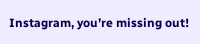Instagram, you’re missing out!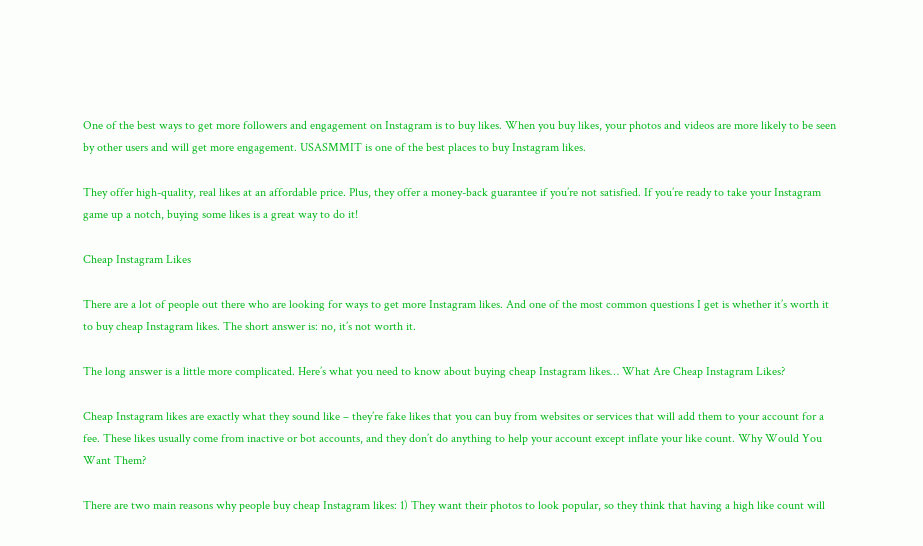One of the best ways to get more followers and engagement on Instagram is to buy likes. When you buy likes, your photos and videos are more likely to be seen by other users and will get more engagement. USASMMIT is one of the best places to buy Instagram likes.

They offer high-quality, real likes at an affordable price. Plus, they offer a money-back guarantee if you’re not satisfied. If you’re ready to take your Instagram game up a notch, buying some likes is a great way to do it!

Cheap Instagram Likes

There are a lot of people out there who are looking for ways to get more Instagram likes. And one of the most common questions I get is whether it’s worth it to buy cheap Instagram likes. The short answer is: no, it’s not worth it.

The long answer is a little more complicated. Here’s what you need to know about buying cheap Instagram likes… What Are Cheap Instagram Likes?

Cheap Instagram likes are exactly what they sound like – they’re fake likes that you can buy from websites or services that will add them to your account for a fee. These likes usually come from inactive or bot accounts, and they don’t do anything to help your account except inflate your like count. Why Would You Want Them?

There are two main reasons why people buy cheap Instagram likes: 1) They want their photos to look popular, so they think that having a high like count will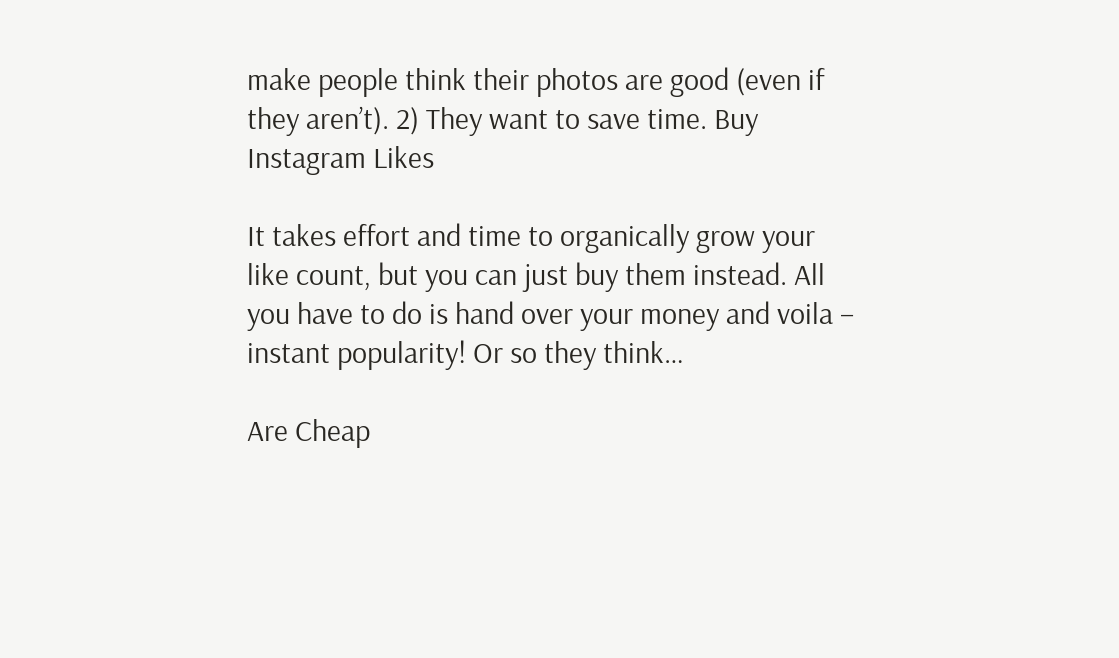make people think their photos are good (even if they aren’t). 2) They want to save time. Buy Instagram Likes

It takes effort and time to organically grow your like count, but you can just buy them instead. All you have to do is hand over your money and voila – instant popularity! Or so they think…

Are Cheap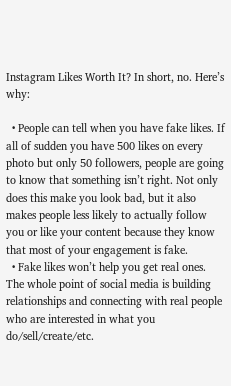Instagram Likes Worth It? In short, no. Here’s why:

  • People can tell when you have fake likes. If all of sudden you have 500 likes on every photo but only 50 followers, people are going to know that something isn’t right. Not only does this make you look bad, but it also makes people less likely to actually follow you or like your content because they know that most of your engagement is fake.
  • Fake likes won’t help you get real ones. The whole point of social media is building relationships and connecting with real people who are interested in what you do/sell/create/etc.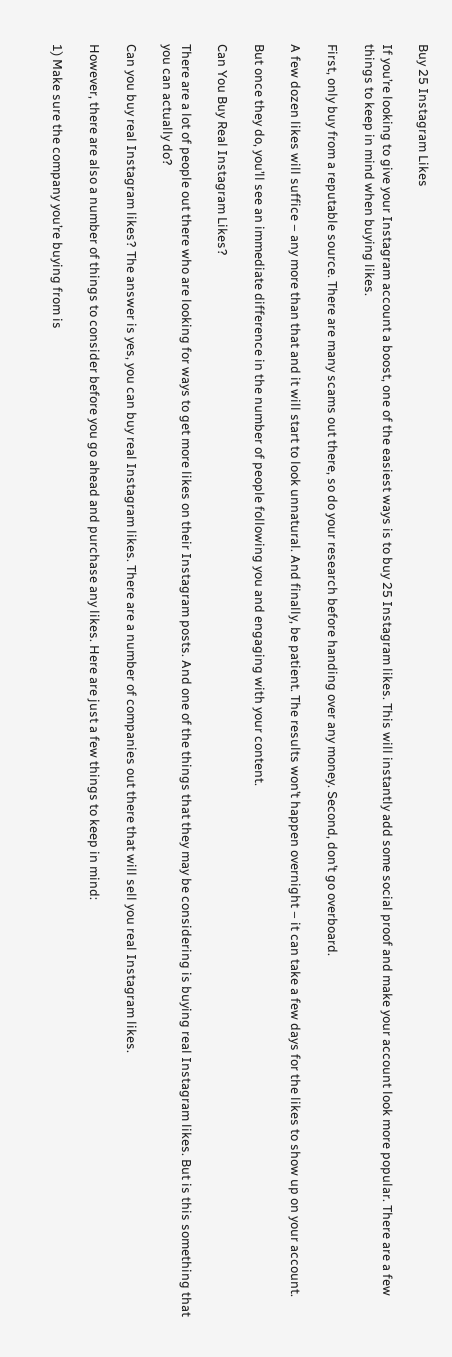Buy 25 Instagram Likes

If you’re looking to give your Instagram account a boost, one of the easiest ways is to buy 25 Instagram likes. This will instantly add some social proof and make your account look more popular. There are a few things to keep in mind when buying likes.

First, only buy from a reputable source. There are many scams out there, so do your research before handing over any money. Second, don’t go overboard.

A few dozen likes will suffice – any more than that and it will start to look unnatural. And finally, be patient. The results won’t happen overnight – it can take a few days for the likes to show up on your account.

But once they do, you’ll see an immediate difference in the number of people following you and engaging with your content.

Can You Buy Real Instagram Likes?

There are a lot of people out there who are looking for ways to get more likes on their Instagram posts. And one of the things that they may be considering is buying real Instagram likes. But is this something that you can actually do?

Can you buy real Instagram likes? The answer is yes, you can buy real Instagram likes. There are a number of companies out there that will sell you real Instagram likes.

However, there are also a number of things to consider before you go ahead and purchase any likes. Here are just a few things to keep in mind:

1) Make sure the company you’re buying from is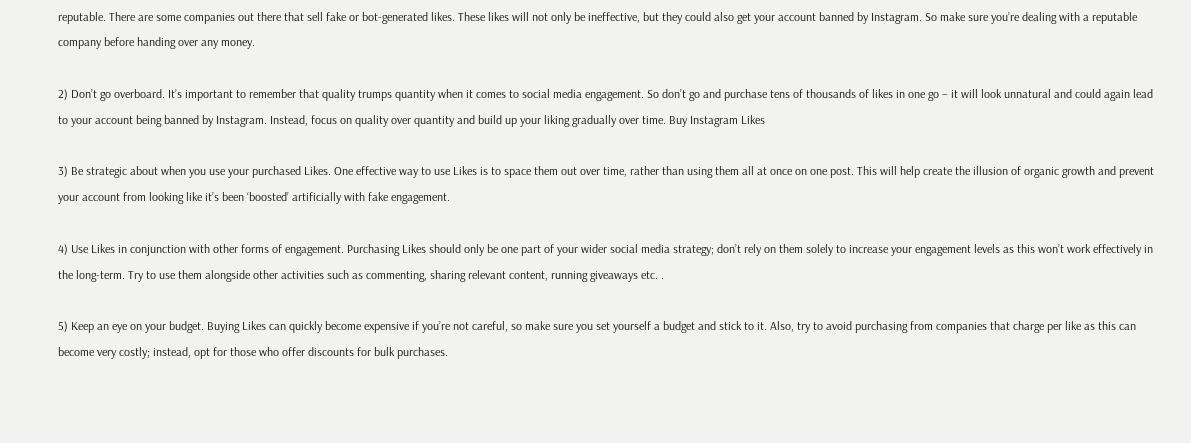reputable. There are some companies out there that sell fake or bot-generated likes. These likes will not only be ineffective, but they could also get your account banned by Instagram. So make sure you’re dealing with a reputable company before handing over any money.

2) Don’t go overboard. It’s important to remember that quality trumps quantity when it comes to social media engagement. So don’t go and purchase tens of thousands of likes in one go – it will look unnatural and could again lead to your account being banned by Instagram. Instead, focus on quality over quantity and build up your liking gradually over time. Buy Instagram Likes

3) Be strategic about when you use your purchased Likes. One effective way to use Likes is to space them out over time, rather than using them all at once on one post. This will help create the illusion of organic growth and prevent your account from looking like it’s been ‘boosted’ artificially with fake engagement.

4) Use Likes in conjunction with other forms of engagement. Purchasing Likes should only be one part of your wider social media strategy; don’t rely on them solely to increase your engagement levels as this won’t work effectively in the long-term. Try to use them alongside other activities such as commenting, sharing relevant content, running giveaways etc. .

5) Keep an eye on your budget. Buying Likes can quickly become expensive if you’re not careful, so make sure you set yourself a budget and stick to it. Also, try to avoid purchasing from companies that charge per like as this can become very costly; instead, opt for those who offer discounts for bulk purchases.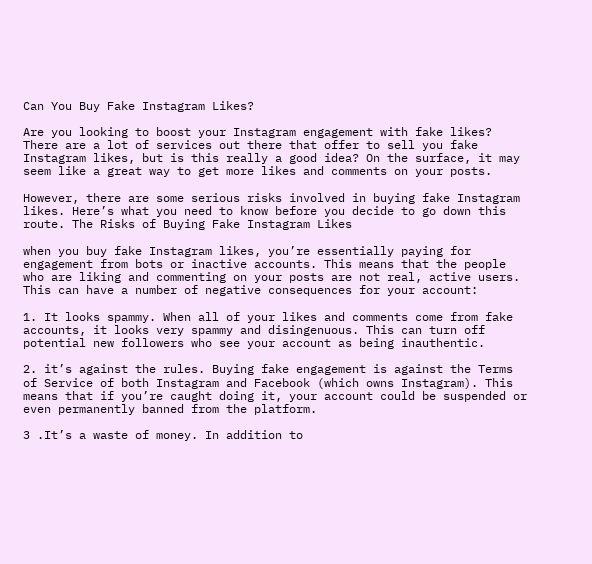Can You Buy Fake Instagram Likes?

Are you looking to boost your Instagram engagement with fake likes? There are a lot of services out there that offer to sell you fake Instagram likes, but is this really a good idea? On the surface, it may seem like a great way to get more likes and comments on your posts.

However, there are some serious risks involved in buying fake Instagram likes. Here’s what you need to know before you decide to go down this route. The Risks of Buying Fake Instagram Likes

when you buy fake Instagram likes, you’re essentially paying for engagement from bots or inactive accounts. This means that the people who are liking and commenting on your posts are not real, active users. This can have a number of negative consequences for your account:

1. It looks spammy. When all of your likes and comments come from fake accounts, it looks very spammy and disingenuous. This can turn off potential new followers who see your account as being inauthentic.

2. it’s against the rules. Buying fake engagement is against the Terms of Service of both Instagram and Facebook (which owns Instagram). This means that if you’re caught doing it, your account could be suspended or even permanently banned from the platform.

3 .It’s a waste of money. In addition to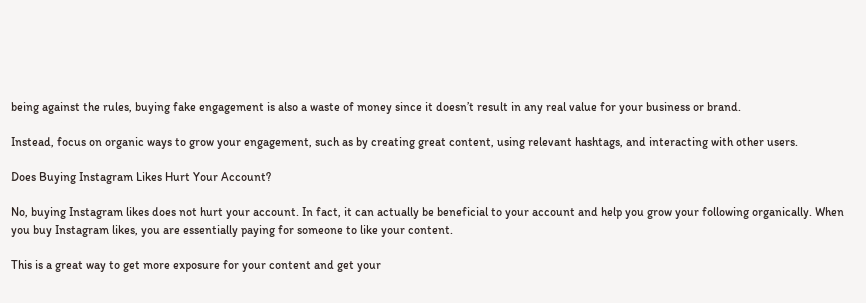being against the rules, buying fake engagement is also a waste of money since it doesn’t result in any real value for your business or brand.

Instead, focus on organic ways to grow your engagement, such as by creating great content, using relevant hashtags, and interacting with other users.

Does Buying Instagram Likes Hurt Your Account?

No, buying Instagram likes does not hurt your account. In fact, it can actually be beneficial to your account and help you grow your following organically. When you buy Instagram likes, you are essentially paying for someone to like your content.

This is a great way to get more exposure for your content and get your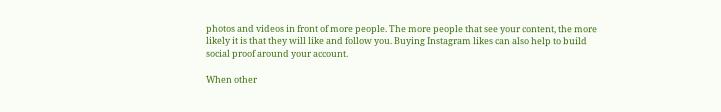photos and videos in front of more people. The more people that see your content, the more likely it is that they will like and follow you. Buying Instagram likes can also help to build social proof around your account.

When other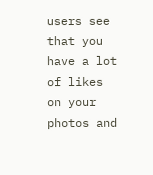users see that you have a lot of likes on your photos and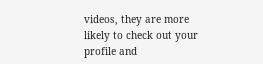videos, they are more likely to check out your profile and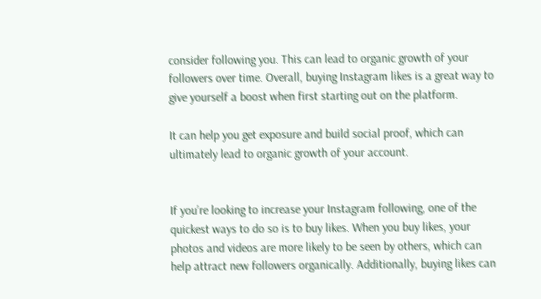consider following you. This can lead to organic growth of your followers over time. Overall, buying Instagram likes is a great way to give yourself a boost when first starting out on the platform.

It can help you get exposure and build social proof, which can ultimately lead to organic growth of your account.


If you’re looking to increase your Instagram following, one of the quickest ways to do so is to buy likes. When you buy likes, your photos and videos are more likely to be seen by others, which can help attract new followers organically. Additionally, buying likes can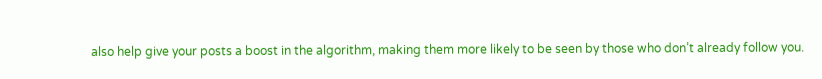also help give your posts a boost in the algorithm, making them more likely to be seen by those who don’t already follow you.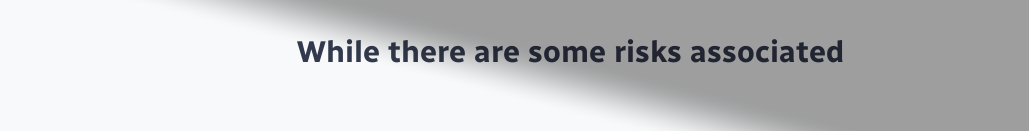While there are some risks associated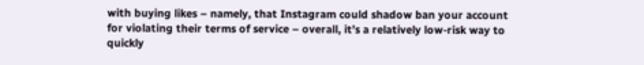with buying likes – namely, that Instagram could shadow ban your account for violating their terms of service – overall, it’s a relatively low-risk way to quickly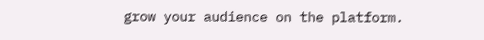grow your audience on the platform.